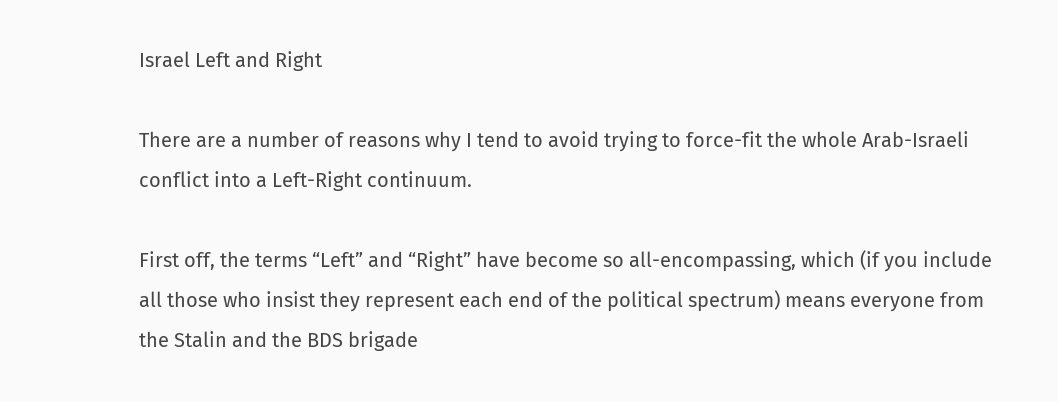Israel Left and Right

There are a number of reasons why I tend to avoid trying to force-fit the whole Arab-Israeli conflict into a Left-Right continuum.

First off, the terms “Left” and “Right” have become so all-encompassing, which (if you include all those who insist they represent each end of the political spectrum) means everyone from the Stalin and the BDS brigade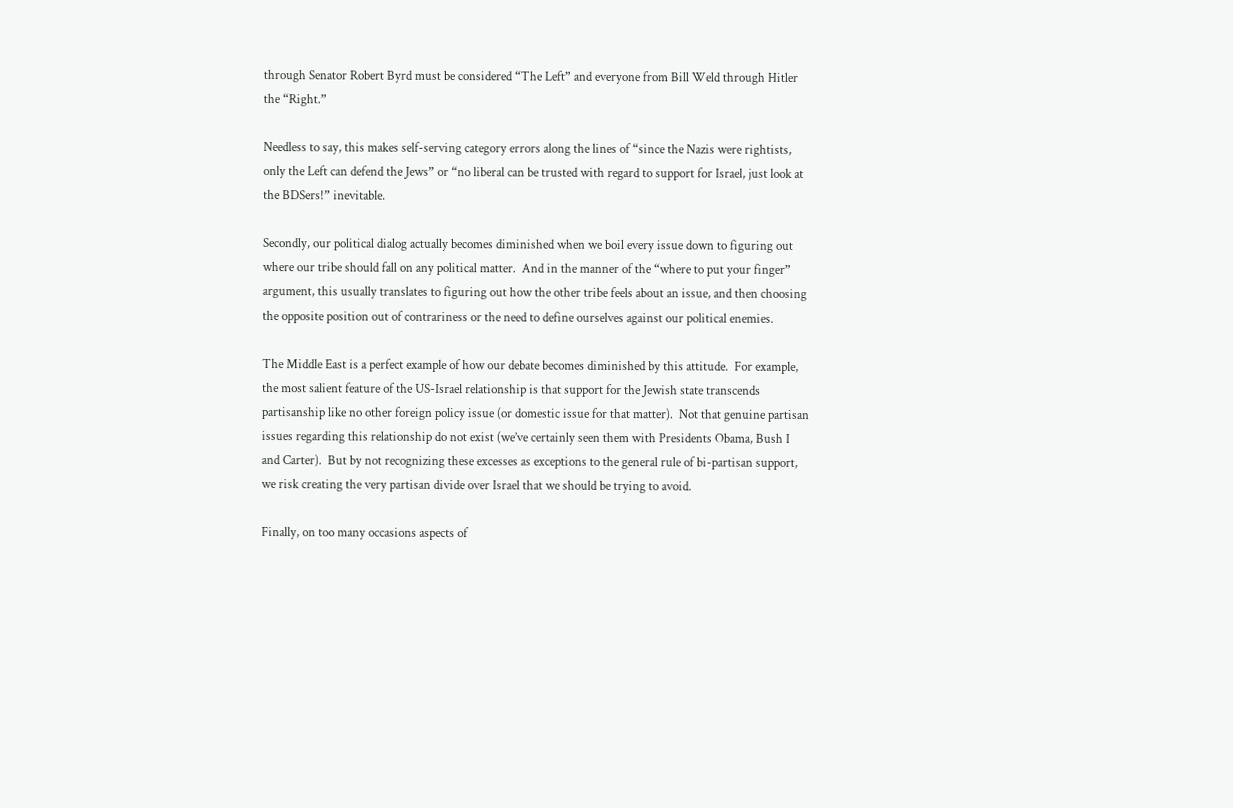through Senator Robert Byrd must be considered “The Left” and everyone from Bill Weld through Hitler the “Right.”

Needless to say, this makes self-serving category errors along the lines of “since the Nazis were rightists, only the Left can defend the Jews” or “no liberal can be trusted with regard to support for Israel, just look at the BDSers!” inevitable.

Secondly, our political dialog actually becomes diminished when we boil every issue down to figuring out where our tribe should fall on any political matter.  And in the manner of the “where to put your finger” argument, this usually translates to figuring out how the other tribe feels about an issue, and then choosing the opposite position out of contrariness or the need to define ourselves against our political enemies.

The Middle East is a perfect example of how our debate becomes diminished by this attitude.  For example, the most salient feature of the US-Israel relationship is that support for the Jewish state transcends partisanship like no other foreign policy issue (or domestic issue for that matter).  Not that genuine partisan issues regarding this relationship do not exist (we’ve certainly seen them with Presidents Obama, Bush I and Carter).  But by not recognizing these excesses as exceptions to the general rule of bi-partisan support, we risk creating the very partisan divide over Israel that we should be trying to avoid.

Finally, on too many occasions aspects of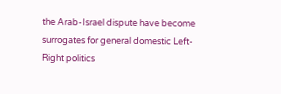the Arab-Israel dispute have become surrogates for general domestic Left-Right politics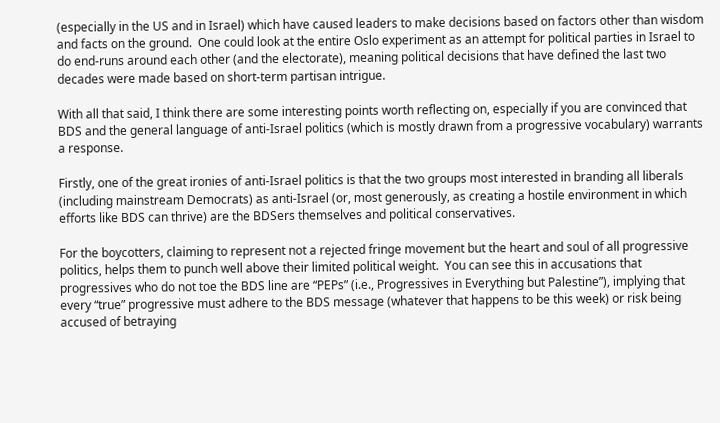(especially in the US and in Israel) which have caused leaders to make decisions based on factors other than wisdom and facts on the ground.  One could look at the entire Oslo experiment as an attempt for political parties in Israel to do end-runs around each other (and the electorate), meaning political decisions that have defined the last two decades were made based on short-term partisan intrigue.

With all that said, I think there are some interesting points worth reflecting on, especially if you are convinced that BDS and the general language of anti-Israel politics (which is mostly drawn from a progressive vocabulary) warrants a response.

Firstly, one of the great ironies of anti-Israel politics is that the two groups most interested in branding all liberals (including mainstream Democrats) as anti-Israel (or, most generously, as creating a hostile environment in which efforts like BDS can thrive) are the BDSers themselves and political conservatives.

For the boycotters, claiming to represent not a rejected fringe movement but the heart and soul of all progressive politics, helps them to punch well above their limited political weight.  You can see this in accusations that progressives who do not toe the BDS line are “PEPs” (i.e., Progressives in Everything but Palestine”), implying that every “true” progressive must adhere to the BDS message (whatever that happens to be this week) or risk being accused of betraying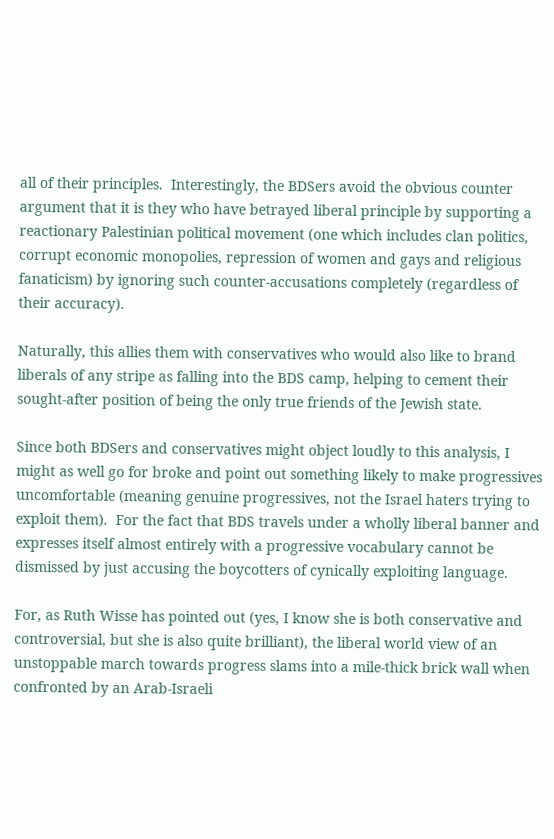all of their principles.  Interestingly, the BDSers avoid the obvious counter argument that it is they who have betrayed liberal principle by supporting a reactionary Palestinian political movement (one which includes clan politics, corrupt economic monopolies, repression of women and gays and religious fanaticism) by ignoring such counter-accusations completely (regardless of their accuracy).

Naturally, this allies them with conservatives who would also like to brand liberals of any stripe as falling into the BDS camp, helping to cement their sought-after position of being the only true friends of the Jewish state.

Since both BDSers and conservatives might object loudly to this analysis, I might as well go for broke and point out something likely to make progressives uncomfortable (meaning genuine progressives, not the Israel haters trying to exploit them).  For the fact that BDS travels under a wholly liberal banner and expresses itself almost entirely with a progressive vocabulary cannot be dismissed by just accusing the boycotters of cynically exploiting language.

For, as Ruth Wisse has pointed out (yes, I know she is both conservative and controversial, but she is also quite brilliant), the liberal world view of an unstoppable march towards progress slams into a mile-thick brick wall when confronted by an Arab-Israeli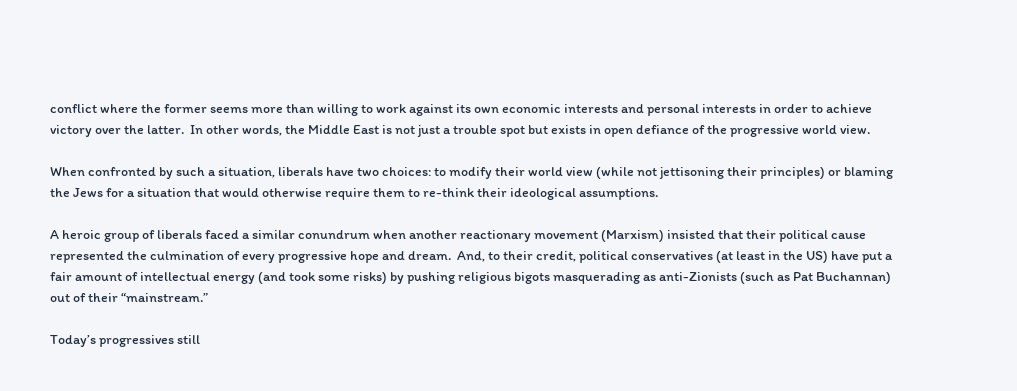conflict where the former seems more than willing to work against its own economic interests and personal interests in order to achieve victory over the latter.  In other words, the Middle East is not just a trouble spot but exists in open defiance of the progressive world view.

When confronted by such a situation, liberals have two choices: to modify their world view (while not jettisoning their principles) or blaming the Jews for a situation that would otherwise require them to re-think their ideological assumptions.

A heroic group of liberals faced a similar conundrum when another reactionary movement (Marxism) insisted that their political cause represented the culmination of every progressive hope and dream.  And, to their credit, political conservatives (at least in the US) have put a fair amount of intellectual energy (and took some risks) by pushing religious bigots masquerading as anti-Zionists (such as Pat Buchannan) out of their “mainstream.”

Today’s progressives still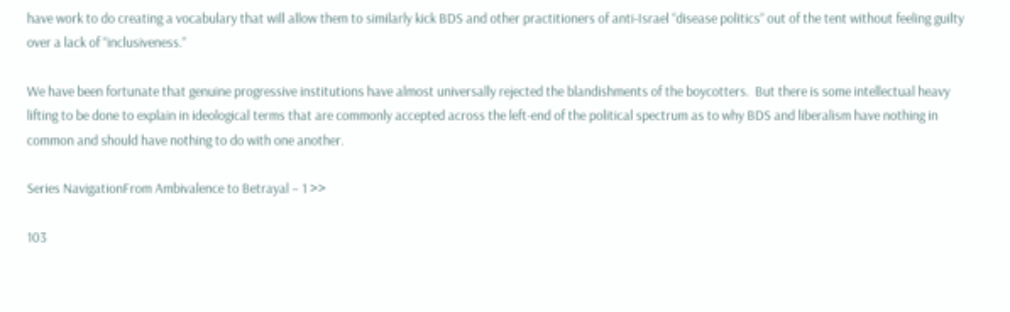have work to do creating a vocabulary that will allow them to similarly kick BDS and other practitioners of anti-Israel “disease politics” out of the tent without feeling guilty over a lack of “inclusiveness.”

We have been fortunate that genuine progressive institutions have almost universally rejected the blandishments of the boycotters.  But there is some intellectual heavy lifting to be done to explain in ideological terms that are commonly accepted across the left-end of the political spectrum as to why BDS and liberalism have nothing in common and should have nothing to do with one another.

Series NavigationFrom Ambivalence to Betrayal – 1 >>

103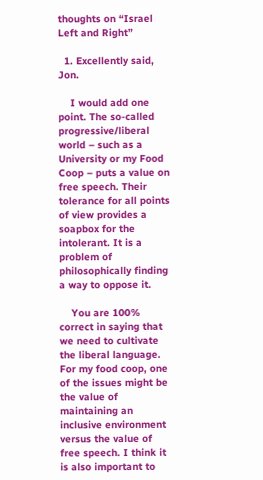thoughts on “Israel Left and Right”

  1. Excellently said, Jon.

    I would add one point. The so-called progressive/liberal world – such as a University or my Food Coop – puts a value on free speech. Their tolerance for all points of view provides a soapbox for the intolerant. It is a problem of philosophically finding a way to oppose it.

    You are 100% correct in saying that we need to cultivate the liberal language. For my food coop, one of the issues might be the value of maintaining an inclusive environment versus the value of free speech. I think it is also important to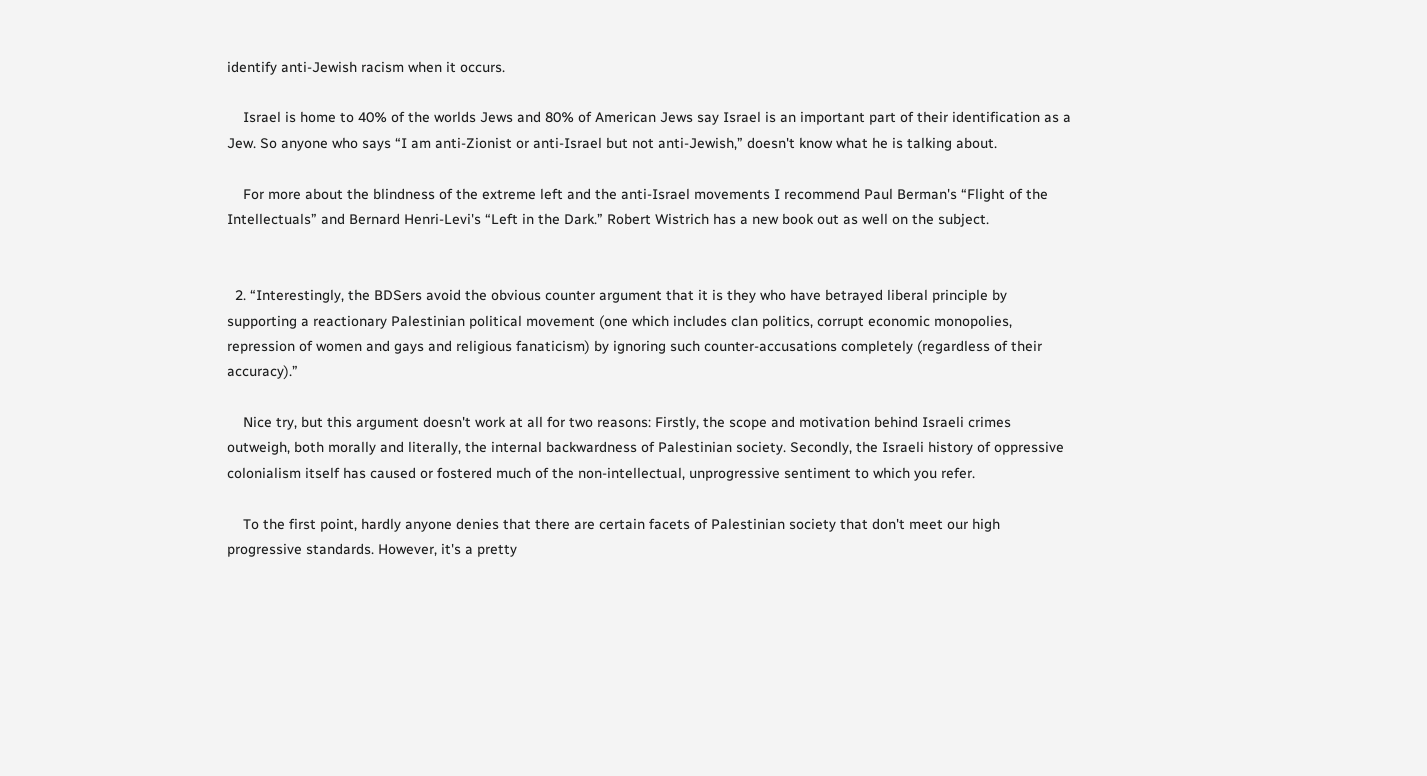identify anti-Jewish racism when it occurs.

    Israel is home to 40% of the worlds Jews and 80% of American Jews say Israel is an important part of their identification as a Jew. So anyone who says “I am anti-Zionist or anti-Israel but not anti-Jewish,” doesn't know what he is talking about.

    For more about the blindness of the extreme left and the anti-Israel movements I recommend Paul Berman's “Flight of the Intellectuals” and Bernard Henri-Levi's “Left in the Dark.” Robert Wistrich has a new book out as well on the subject.


  2. “Interestingly, the BDSers avoid the obvious counter argument that it is they who have betrayed liberal principle by supporting a reactionary Palestinian political movement (one which includes clan politics, corrupt economic monopolies, repression of women and gays and religious fanaticism) by ignoring such counter-accusations completely (regardless of their accuracy).”

    Nice try, but this argument doesn't work at all for two reasons: Firstly, the scope and motivation behind Israeli crimes outweigh, both morally and literally, the internal backwardness of Palestinian society. Secondly, the Israeli history of oppressive colonialism itself has caused or fostered much of the non-intellectual, unprogressive sentiment to which you refer.

    To the first point, hardly anyone denies that there are certain facets of Palestinian society that don't meet our high progressive standards. However, it's a pretty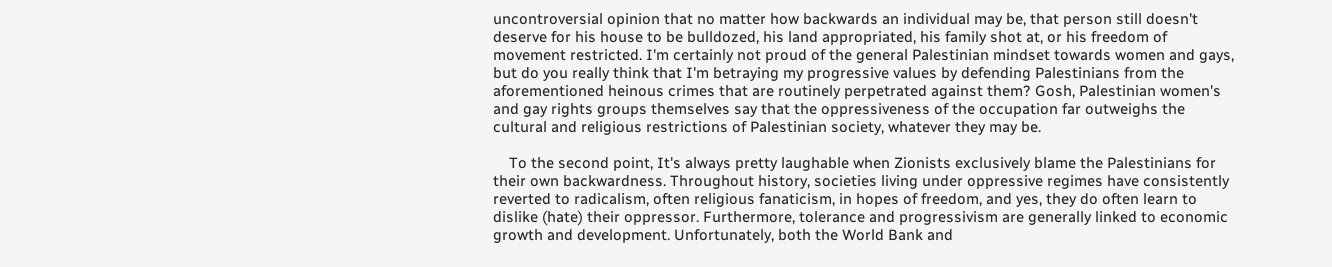uncontroversial opinion that no matter how backwards an individual may be, that person still doesn't deserve for his house to be bulldozed, his land appropriated, his family shot at, or his freedom of movement restricted. I'm certainly not proud of the general Palestinian mindset towards women and gays, but do you really think that I'm betraying my progressive values by defending Palestinians from the aforementioned heinous crimes that are routinely perpetrated against them? Gosh, Palestinian women's and gay rights groups themselves say that the oppressiveness of the occupation far outweighs the cultural and religious restrictions of Palestinian society, whatever they may be.

    To the second point, It's always pretty laughable when Zionists exclusively blame the Palestinians for their own backwardness. Throughout history, societies living under oppressive regimes have consistently reverted to radicalism, often religious fanaticism, in hopes of freedom, and yes, they do often learn to dislike (hate) their oppressor. Furthermore, tolerance and progressivism are generally linked to economic growth and development. Unfortunately, both the World Bank and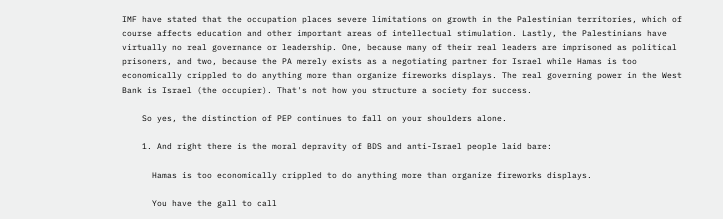IMF have stated that the occupation places severe limitations on growth in the Palestinian territories, which of course affects education and other important areas of intellectual stimulation. Lastly, the Palestinians have virtually no real governance or leadership. One, because many of their real leaders are imprisoned as political prisoners, and two, because the PA merely exists as a negotiating partner for Israel while Hamas is too economically crippled to do anything more than organize fireworks displays. The real governing power in the West Bank is Israel (the occupier). That's not how you structure a society for success.

    So yes, the distinction of PEP continues to fall on your shoulders alone.

    1. And right there is the moral depravity of BDS and anti-Israel people laid bare:

      Hamas is too economically crippled to do anything more than organize fireworks displays.

      You have the gall to call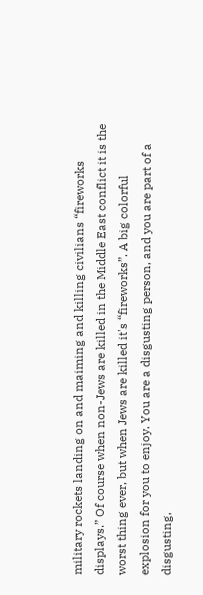military rockets landing on and maiming and killing civilians “fireworks displays.” Of course when non-Jews are killed in the Middle East conflict it is the worst thing ever, but when Jews are killed it's “fireworks”. A big colorful explosion for you to enjoy. You are a disgusting person, and you are part of a disgusting,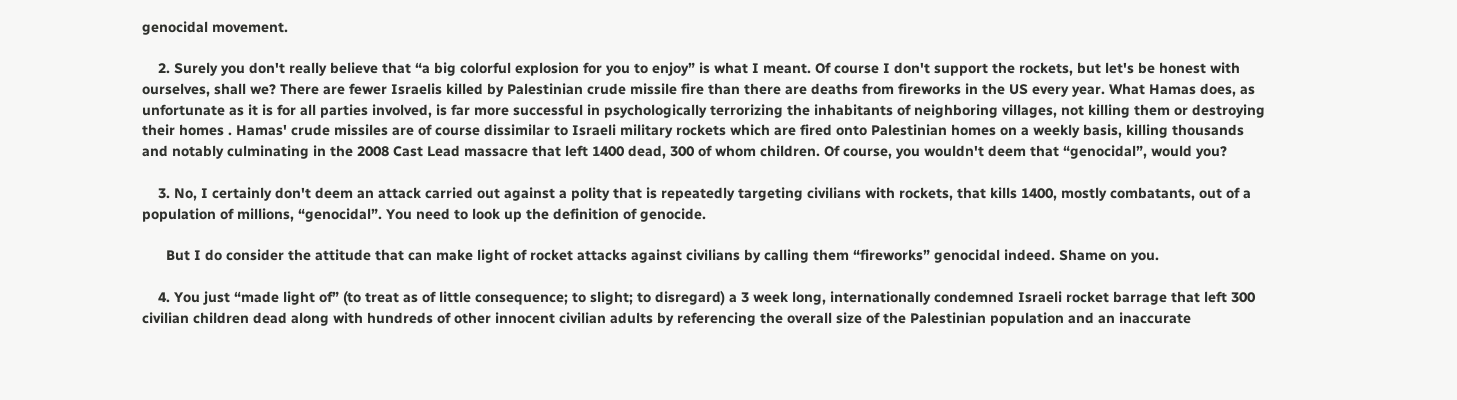genocidal movement.

    2. Surely you don't really believe that “a big colorful explosion for you to enjoy” is what I meant. Of course I don't support the rockets, but let's be honest with ourselves, shall we? There are fewer Israelis killed by Palestinian crude missile fire than there are deaths from fireworks in the US every year. What Hamas does, as unfortunate as it is for all parties involved, is far more successful in psychologically terrorizing the inhabitants of neighboring villages, not killing them or destroying their homes . Hamas' crude missiles are of course dissimilar to Israeli military rockets which are fired onto Palestinian homes on a weekly basis, killing thousands and notably culminating in the 2008 Cast Lead massacre that left 1400 dead, 300 of whom children. Of course, you wouldn't deem that “genocidal”, would you?

    3. No, I certainly don't deem an attack carried out against a polity that is repeatedly targeting civilians with rockets, that kills 1400, mostly combatants, out of a population of millions, “genocidal”. You need to look up the definition of genocide.

      But I do consider the attitude that can make light of rocket attacks against civilians by calling them “fireworks” genocidal indeed. Shame on you.

    4. You just “made light of” (to treat as of little consequence; to slight; to disregard) a 3 week long, internationally condemned Israeli rocket barrage that left 300 civilian children dead along with hundreds of other innocent civilian adults by referencing the overall size of the Palestinian population and an inaccurate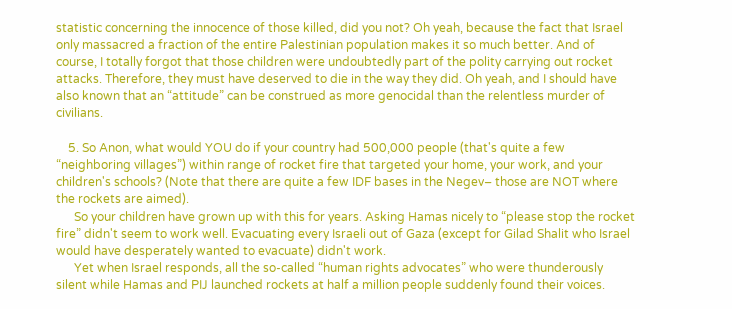statistic concerning the innocence of those killed, did you not? Oh yeah, because the fact that Israel only massacred a fraction of the entire Palestinian population makes it so much better. And of course, I totally forgot that those children were undoubtedly part of the polity carrying out rocket attacks. Therefore, they must have deserved to die in the way they did. Oh yeah, and I should have also known that an “attitude” can be construed as more genocidal than the relentless murder of civilians.

    5. So Anon, what would YOU do if your country had 500,000 people (that's quite a few “neighboring villages”) within range of rocket fire that targeted your home, your work, and your children's schools? (Note that there are quite a few IDF bases in the Negev– those are NOT where the rockets are aimed).
      So your children have grown up with this for years. Asking Hamas nicely to “please stop the rocket fire” didn't seem to work well. Evacuating every Israeli out of Gaza (except for Gilad Shalit who Israel would have desperately wanted to evacuate) didn't work.
      Yet when Israel responds, all the so-called “human rights advocates” who were thunderously silent while Hamas and PIJ launched rockets at half a million people suddenly found their voices.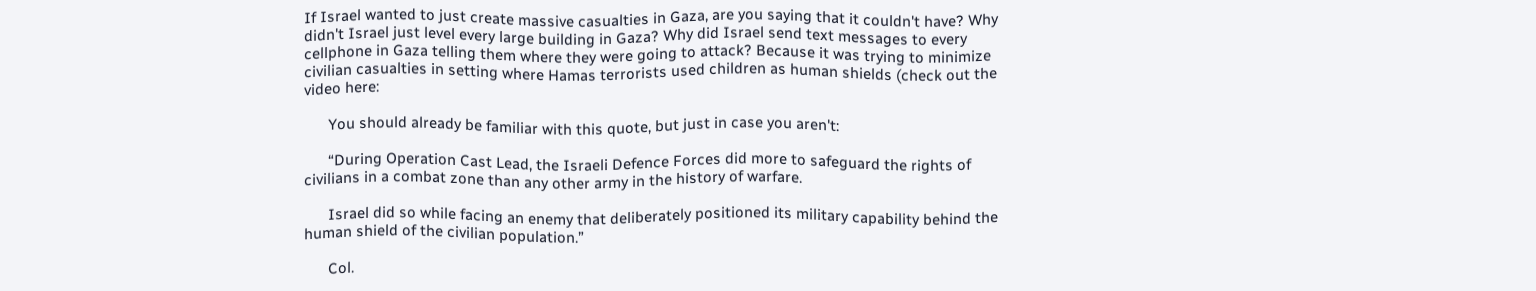If Israel wanted to just create massive casualties in Gaza, are you saying that it couldn't have? Why didn't Israel just level every large building in Gaza? Why did Israel send text messages to every cellphone in Gaza telling them where they were going to attack? Because it was trying to minimize civilian casualties in setting where Hamas terrorists used children as human shields (check out the video here:

      You should already be familiar with this quote, but just in case you aren't:

      “During Operation Cast Lead, the Israeli Defence Forces did more to safeguard the rights of civilians in a combat zone than any other army in the history of warfare.

      Israel did so while facing an enemy that deliberately positioned its military capability behind the human shield of the civilian population.”

      Col.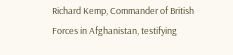Richard Kemp, Commander of British Forces in Afghanistan, testifying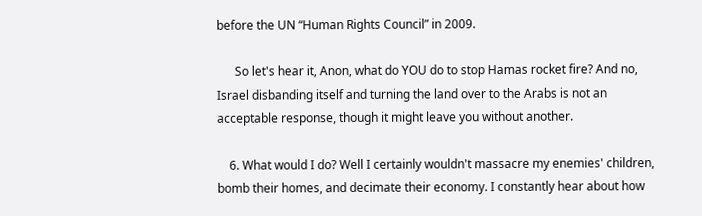before the UN “Human Rights Council” in 2009.

      So let's hear it, Anon, what do YOU do to stop Hamas rocket fire? And no, Israel disbanding itself and turning the land over to the Arabs is not an acceptable response, though it might leave you without another.

    6. What would I do? Well I certainly wouldn't massacre my enemies' children, bomb their homes, and decimate their economy. I constantly hear about how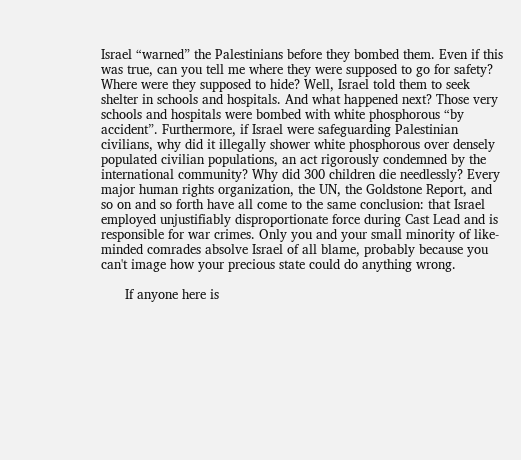Israel “warned” the Palestinians before they bombed them. Even if this was true, can you tell me where they were supposed to go for safety? Where were they supposed to hide? Well, Israel told them to seek shelter in schools and hospitals. And what happened next? Those very schools and hospitals were bombed with white phosphorous “by accident”. Furthermore, if Israel were safeguarding Palestinian civilians, why did it illegally shower white phosphorous over densely populated civilian populations, an act rigorously condemned by the international community? Why did 300 children die needlessly? Every major human rights organization, the UN, the Goldstone Report, and so on and so forth have all come to the same conclusion: that Israel employed unjustifiably disproportionate force during Cast Lead and is responsible for war crimes. Only you and your small minority of like-minded comrades absolve Israel of all blame, probably because you can't image how your precious state could do anything wrong.

      If anyone here is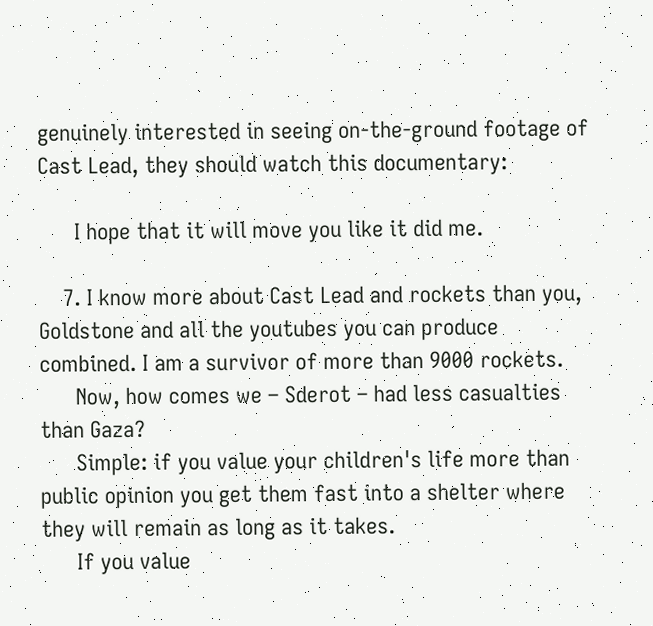genuinely interested in seeing on-the-ground footage of Cast Lead, they should watch this documentary:

      I hope that it will move you like it did me.

    7. I know more about Cast Lead and rockets than you, Goldstone and all the youtubes you can produce combined. I am a survivor of more than 9000 rockets.
      Now, how comes we – Sderot – had less casualties than Gaza?
      Simple: if you value your children's life more than public opinion you get them fast into a shelter where they will remain as long as it takes.
      If you value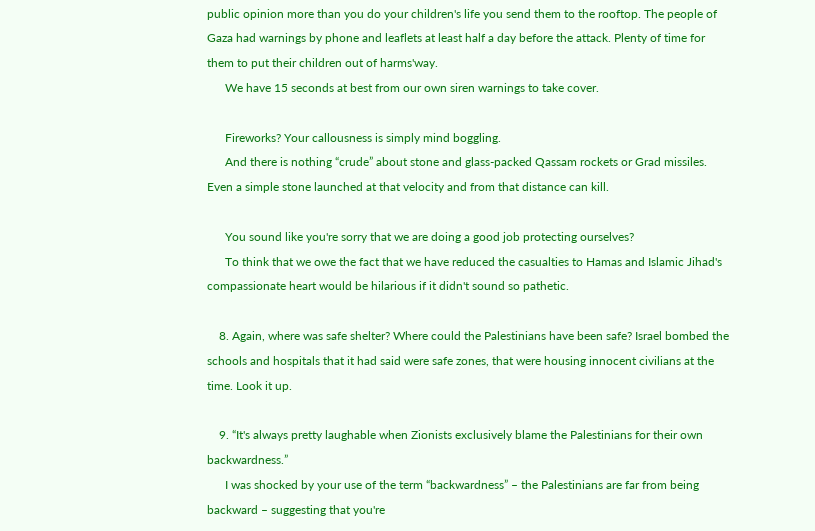public opinion more than you do your children's life you send them to the rooftop. The people of Gaza had warnings by phone and leaflets at least half a day before the attack. Plenty of time for them to put their children out of harms'way.
      We have 15 seconds at best from our own siren warnings to take cover.

      Fireworks? Your callousness is simply mind boggling.
      And there is nothing “crude” about stone and glass-packed Qassam rockets or Grad missiles. Even a simple stone launched at that velocity and from that distance can kill.

      You sound like you're sorry that we are doing a good job protecting ourselves?
      To think that we owe the fact that we have reduced the casualties to Hamas and Islamic Jihad's compassionate heart would be hilarious if it didn't sound so pathetic.

    8. Again, where was safe shelter? Where could the Palestinians have been safe? Israel bombed the schools and hospitals that it had said were safe zones, that were housing innocent civilians at the time. Look it up.

    9. “It's always pretty laughable when Zionists exclusively blame the Palestinians for their own backwardness.”
      I was shocked by your use of the term “backwardness” – the Palestinians are far from being backward – suggesting that you're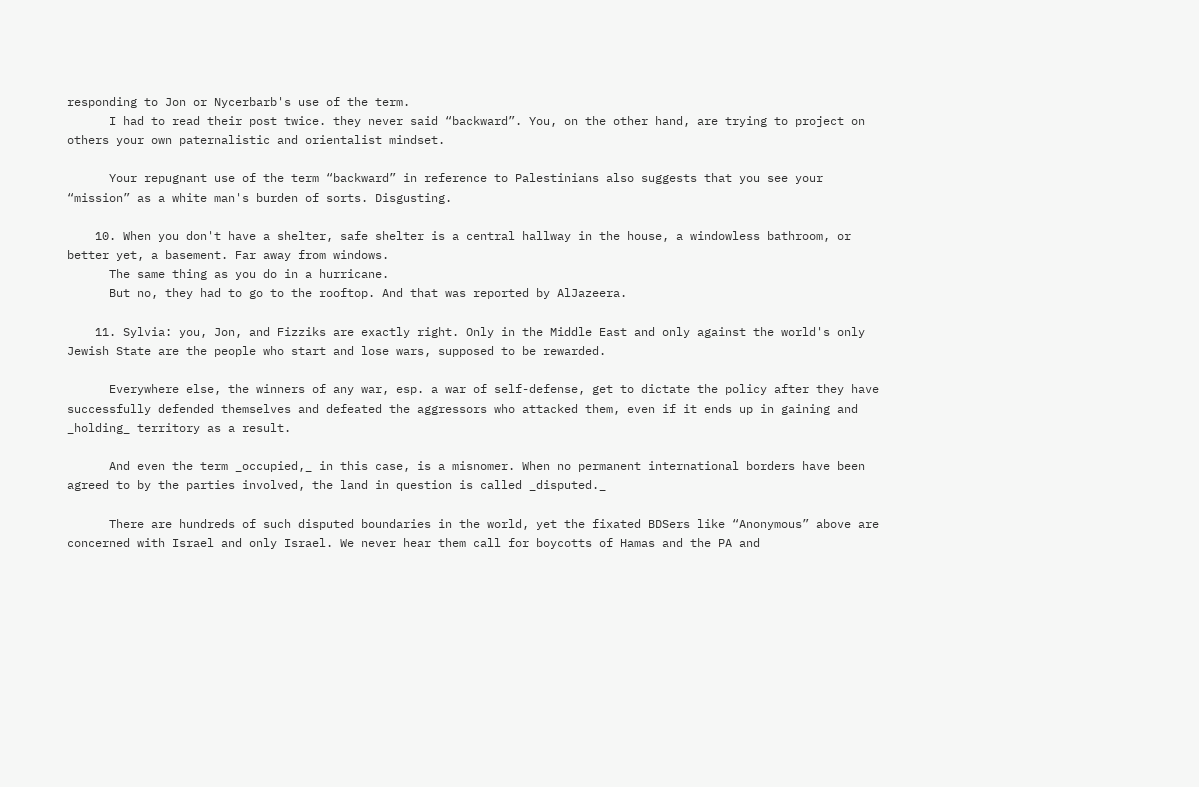responding to Jon or Nycerbarb's use of the term.
      I had to read their post twice. they never said “backward”. You, on the other hand, are trying to project on others your own paternalistic and orientalist mindset.

      Your repugnant use of the term “backward” in reference to Palestinians also suggests that you see your “mission” as a white man's burden of sorts. Disgusting.

    10. When you don't have a shelter, safe shelter is a central hallway in the house, a windowless bathroom, or better yet, a basement. Far away from windows.
      The same thing as you do in a hurricane.
      But no, they had to go to the rooftop. And that was reported by AlJazeera.

    11. Sylvia: you, Jon, and Fizziks are exactly right. Only in the Middle East and only against the world's only Jewish State are the people who start and lose wars, supposed to be rewarded.

      Everywhere else, the winners of any war, esp. a war of self-defense, get to dictate the policy after they have successfully defended themselves and defeated the aggressors who attacked them, even if it ends up in gaining and _holding_ territory as a result.

      And even the term _occupied,_ in this case, is a misnomer. When no permanent international borders have been agreed to by the parties involved, the land in question is called _disputed._

      There are hundreds of such disputed boundaries in the world, yet the fixated BDSers like “Anonymous” above are concerned with Israel and only Israel. We never hear them call for boycotts of Hamas and the PA and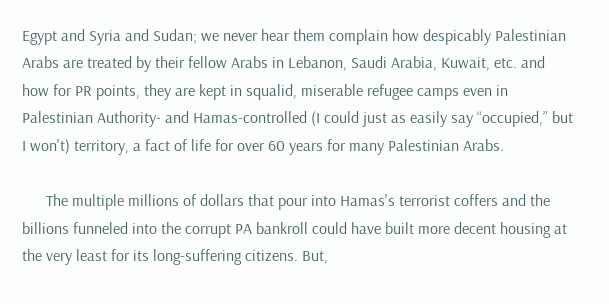Egypt and Syria and Sudan; we never hear them complain how despicably Palestinian Arabs are treated by their fellow Arabs in Lebanon, Saudi Arabia, Kuwait, etc. and how for PR points, they are kept in squalid, miserable refugee camps even in Palestinian Authority- and Hamas-controlled (I could just as easily say “occupied,” but I won't) territory, a fact of life for over 60 years for many Palestinian Arabs.

      The multiple millions of dollars that pour into Hamas's terrorist coffers and the billions funneled into the corrupt PA bankroll could have built more decent housing at the very least for its long-suffering citizens. But,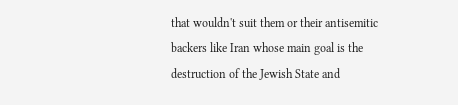that wouldn't suit them or their antisemitic backers like Iran whose main goal is the destruction of the Jewish State and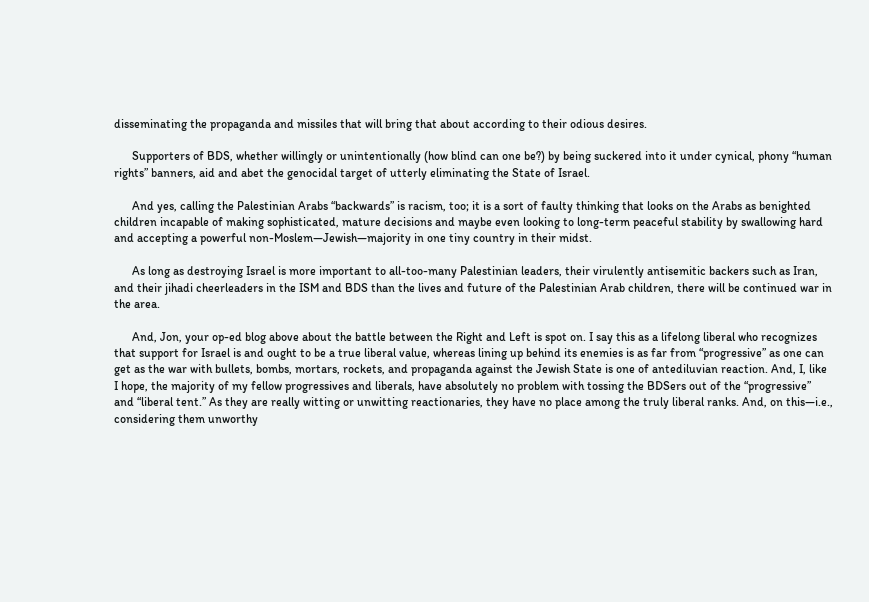disseminating the propaganda and missiles that will bring that about according to their odious desires.

      Supporters of BDS, whether willingly or unintentionally (how blind can one be?) by being suckered into it under cynical, phony “human rights” banners, aid and abet the genocidal target of utterly eliminating the State of Israel.

      And yes, calling the Palestinian Arabs “backwards” is racism, too; it is a sort of faulty thinking that looks on the Arabs as benighted children incapable of making sophisticated, mature decisions and maybe even looking to long-term peaceful stability by swallowing hard and accepting a powerful non-Moslem—Jewish—majority in one tiny country in their midst.

      As long as destroying Israel is more important to all-too-many Palestinian leaders, their virulently antisemitic backers such as Iran, and their jihadi cheerleaders in the ISM and BDS than the lives and future of the Palestinian Arab children, there will be continued war in the area.

      And, Jon, your op-ed blog above about the battle between the Right and Left is spot on. I say this as a lifelong liberal who recognizes that support for Israel is and ought to be a true liberal value, whereas lining up behind its enemies is as far from “progressive” as one can get as the war with bullets, bombs, mortars, rockets, and propaganda against the Jewish State is one of antediluvian reaction. And, I, like I hope, the majority of my fellow progressives and liberals, have absolutely no problem with tossing the BDSers out of the “progressive” and “liberal tent.” As they are really witting or unwitting reactionaries, they have no place among the truly liberal ranks. And, on this—i.e., considering them unworthy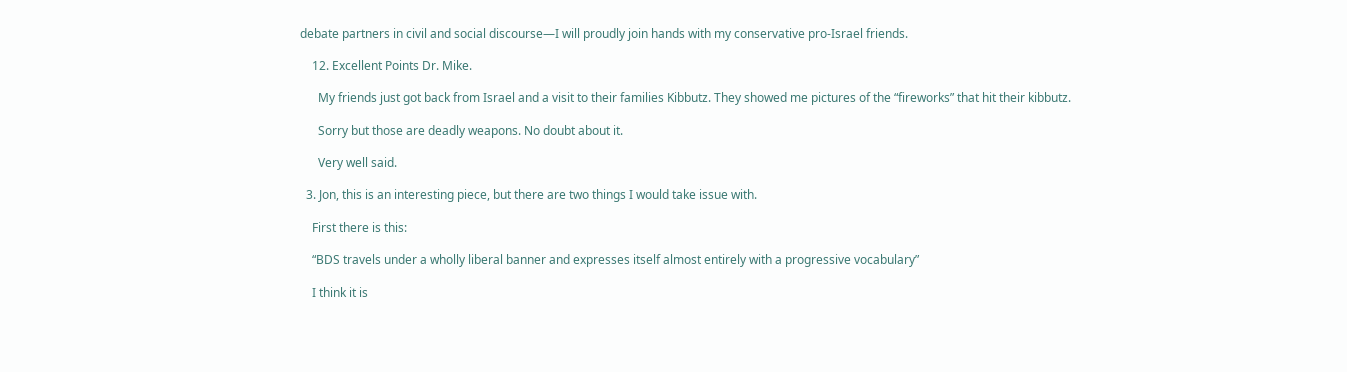debate partners in civil and social discourse—I will proudly join hands with my conservative pro-Israel friends.

    12. Excellent Points Dr. Mike.

      My friends just got back from Israel and a visit to their families Kibbutz. They showed me pictures of the “fireworks” that hit their kibbutz.

      Sorry but those are deadly weapons. No doubt about it.

      Very well said.

  3. Jon, this is an interesting piece, but there are two things I would take issue with.

    First there is this:

    “BDS travels under a wholly liberal banner and expresses itself almost entirely with a progressive vocabulary”

    I think it is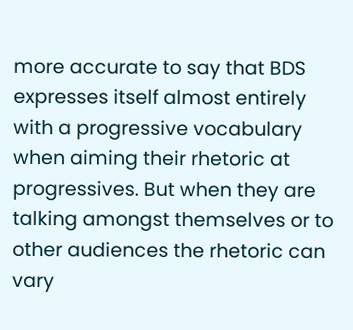more accurate to say that BDS expresses itself almost entirely with a progressive vocabulary when aiming their rhetoric at progressives. But when they are talking amongst themselves or to other audiences the rhetoric can vary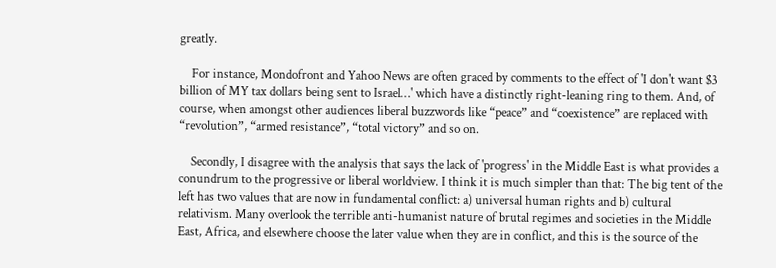greatly.

    For instance, Mondofront and Yahoo News are often graced by comments to the effect of 'I don't want $3 billion of MY tax dollars being sent to Israel…' which have a distinctly right-leaning ring to them. And, of course, when amongst other audiences liberal buzzwords like “peace” and “coexistence” are replaced with “revolution”, “armed resistance”, “total victory” and so on.

    Secondly, I disagree with the analysis that says the lack of 'progress' in the Middle East is what provides a conundrum to the progressive or liberal worldview. I think it is much simpler than that: The big tent of the left has two values that are now in fundamental conflict: a) universal human rights and b) cultural relativism. Many overlook the terrible anti-humanist nature of brutal regimes and societies in the Middle East, Africa, and elsewhere choose the later value when they are in conflict, and this is the source of the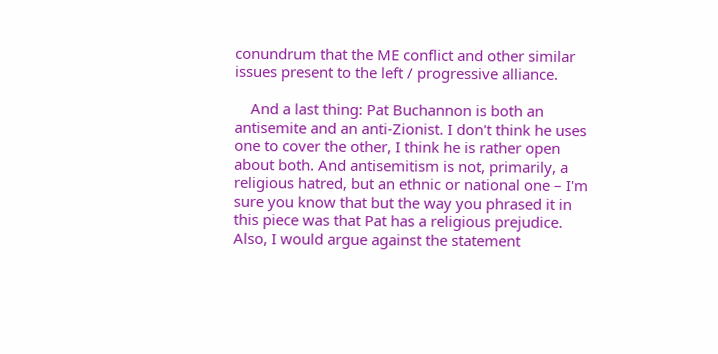conundrum that the ME conflict and other similar issues present to the left / progressive alliance.

    And a last thing: Pat Buchannon is both an antisemite and an anti-Zionist. I don't think he uses one to cover the other, I think he is rather open about both. And antisemitism is not, primarily, a religious hatred, but an ethnic or national one – I'm sure you know that but the way you phrased it in this piece was that Pat has a religious prejudice. Also, I would argue against the statement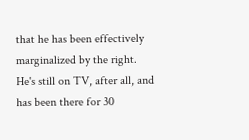that he has been effectively marginalized by the right. He's still on TV, after all, and has been there for 30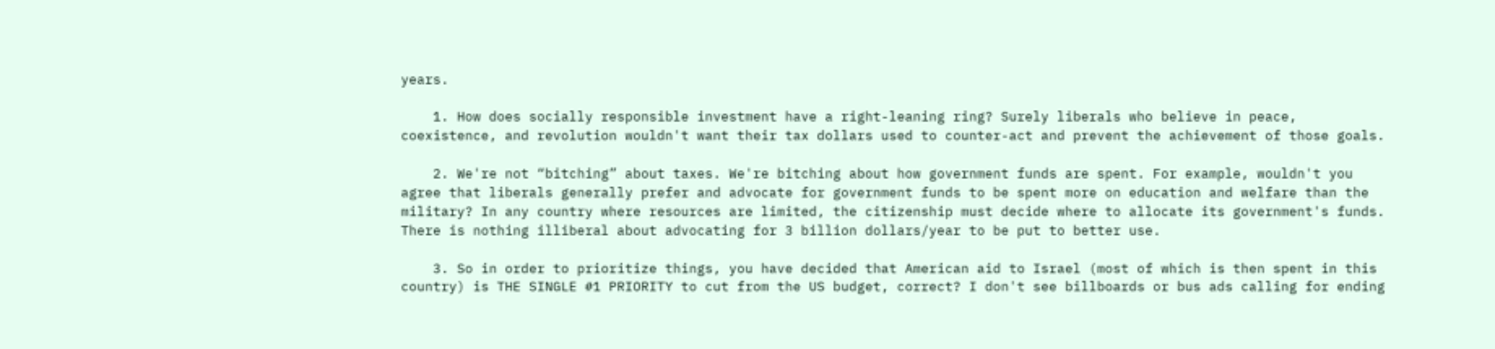years.

    1. How does socially responsible investment have a right-leaning ring? Surely liberals who believe in peace, coexistence, and revolution wouldn't want their tax dollars used to counter-act and prevent the achievement of those goals.

    2. We're not “bitching” about taxes. We're bitching about how government funds are spent. For example, wouldn't you agree that liberals generally prefer and advocate for government funds to be spent more on education and welfare than the military? In any country where resources are limited, the citizenship must decide where to allocate its government's funds. There is nothing illiberal about advocating for 3 billion dollars/year to be put to better use.

    3. So in order to prioritize things, you have decided that American aid to Israel (most of which is then spent in this country) is THE SINGLE #1 PRIORITY to cut from the US budget, correct? I don't see billboards or bus ads calling for ending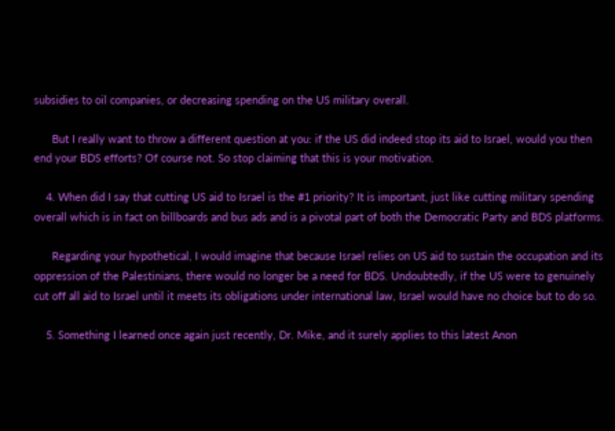subsidies to oil companies, or decreasing spending on the US military overall.

      But I really want to throw a different question at you: if the US did indeed stop its aid to Israel, would you then end your BDS efforts? Of course not. So stop claiming that this is your motivation.

    4. When did I say that cutting US aid to Israel is the #1 priority? It is important, just like cutting military spending overall which is in fact on billboards and bus ads and is a pivotal part of both the Democratic Party and BDS platforms.

      Regarding your hypothetical, I would imagine that because Israel relies on US aid to sustain the occupation and its oppression of the Palestinians, there would no longer be a need for BDS. Undoubtedly, if the US were to genuinely cut off all aid to Israel until it meets its obligations under international law, Israel would have no choice but to do so.

    5. Something I learned once again just recently, Dr. Mike, and it surely applies to this latest Anon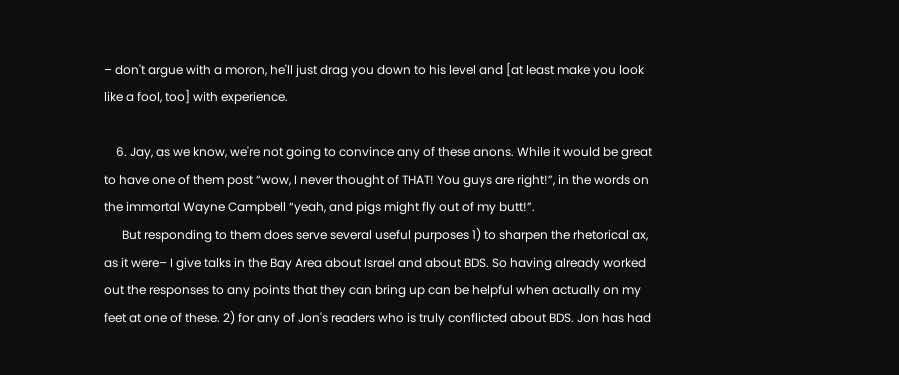– don't argue with a moron, he'll just drag you down to his level and [at least make you look like a fool, too] with experience.

    6. Jay, as we know, we're not going to convince any of these anons. While it would be great to have one of them post “wow, I never thought of THAT! You guys are right!”, in the words on the immortal Wayne Campbell “yeah, and pigs might fly out of my butt!”.
      But responding to them does serve several useful purposes 1) to sharpen the rhetorical ax, as it were– I give talks in the Bay Area about Israel and about BDS. So having already worked out the responses to any points that they can bring up can be helpful when actually on my feet at one of these. 2) for any of Jon's readers who is truly conflicted about BDS. Jon has had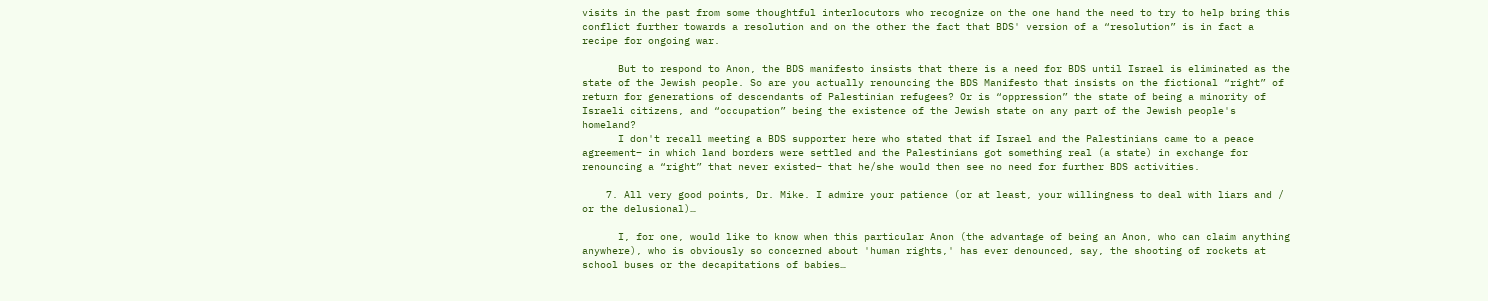visits in the past from some thoughtful interlocutors who recognize on the one hand the need to try to help bring this conflict further towards a resolution and on the other the fact that BDS' version of a “resolution” is in fact a recipe for ongoing war.

      But to respond to Anon, the BDS manifesto insists that there is a need for BDS until Israel is eliminated as the state of the Jewish people. So are you actually renouncing the BDS Manifesto that insists on the fictional “right” of return for generations of descendants of Palestinian refugees? Or is “oppression” the state of being a minority of Israeli citizens, and “occupation” being the existence of the Jewish state on any part of the Jewish people's homeland?
      I don't recall meeting a BDS supporter here who stated that if Israel and the Palestinians came to a peace agreement– in which land borders were settled and the Palestinians got something real (a state) in exchange for renouncing a “right” that never existed– that he/she would then see no need for further BDS activities.

    7. All very good points, Dr. Mike. I admire your patience (or at least, your willingness to deal with liars and / or the delusional)…

      I, for one, would like to know when this particular Anon (the advantage of being an Anon, who can claim anything anywhere), who is obviously so concerned about 'human rights,' has ever denounced, say, the shooting of rockets at school buses or the decapitations of babies…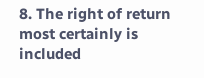8. The right of return most certainly is included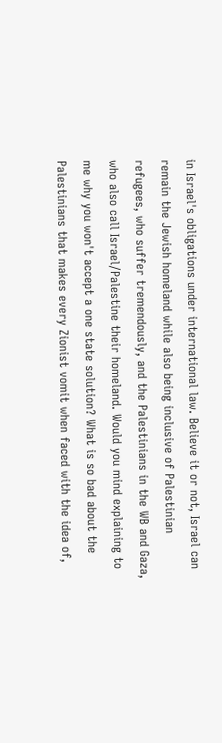in Israel's obligations under international law. Believe it or not, Israel can remain the Jewish homeland while also being inclusive of Palestinian refugees, who suffer tremendously, and the Palestinians in the WB and Gaza, who also call Israel/Palestine their homeland. Would you mind explaining to me why you won't accept a one state solution? What is so bad about the Palestinians that makes every Zionist vomit when faced with the idea of,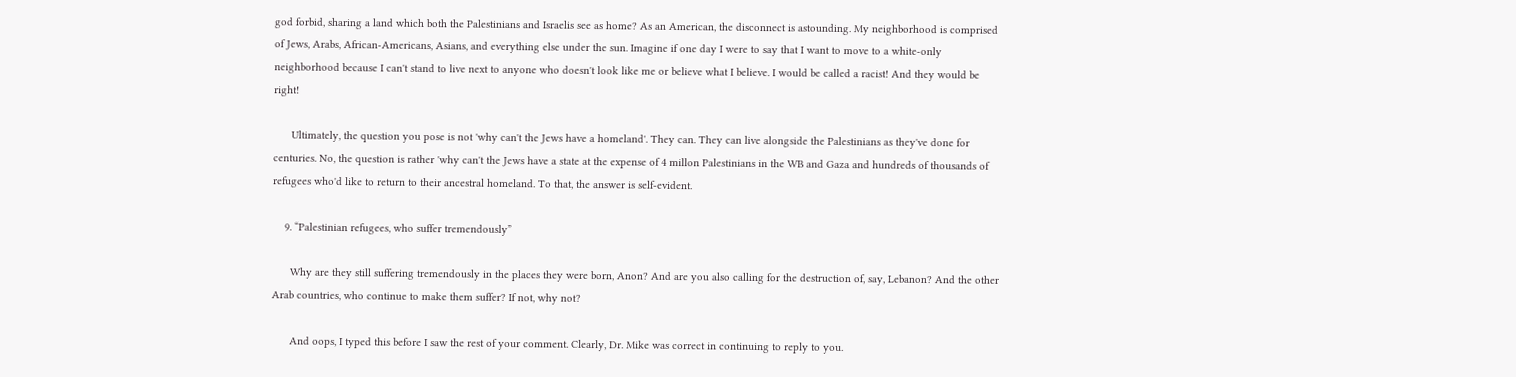god forbid, sharing a land which both the Palestinians and Israelis see as home? As an American, the disconnect is astounding. My neighborhood is comprised of Jews, Arabs, African-Americans, Asians, and everything else under the sun. Imagine if one day I were to say that I want to move to a white-only neighborhood because I can't stand to live next to anyone who doesn't look like me or believe what I believe. I would be called a racist! And they would be right!

      Ultimately, the question you pose is not 'why can't the Jews have a homeland'. They can. They can live alongside the Palestinians as they've done for centuries. No, the question is rather 'why can't the Jews have a state at the expense of 4 millon Palestinians in the WB and Gaza and hundreds of thousands of refugees who'd like to return to their ancestral homeland. To that, the answer is self-evident.

    9. “Palestinian refugees, who suffer tremendously”

      Why are they still suffering tremendously in the places they were born, Anon? And are you also calling for the destruction of, say, Lebanon? And the other Arab countries, who continue to make them suffer? If not, why not?

      And oops, I typed this before I saw the rest of your comment. Clearly, Dr. Mike was correct in continuing to reply to you.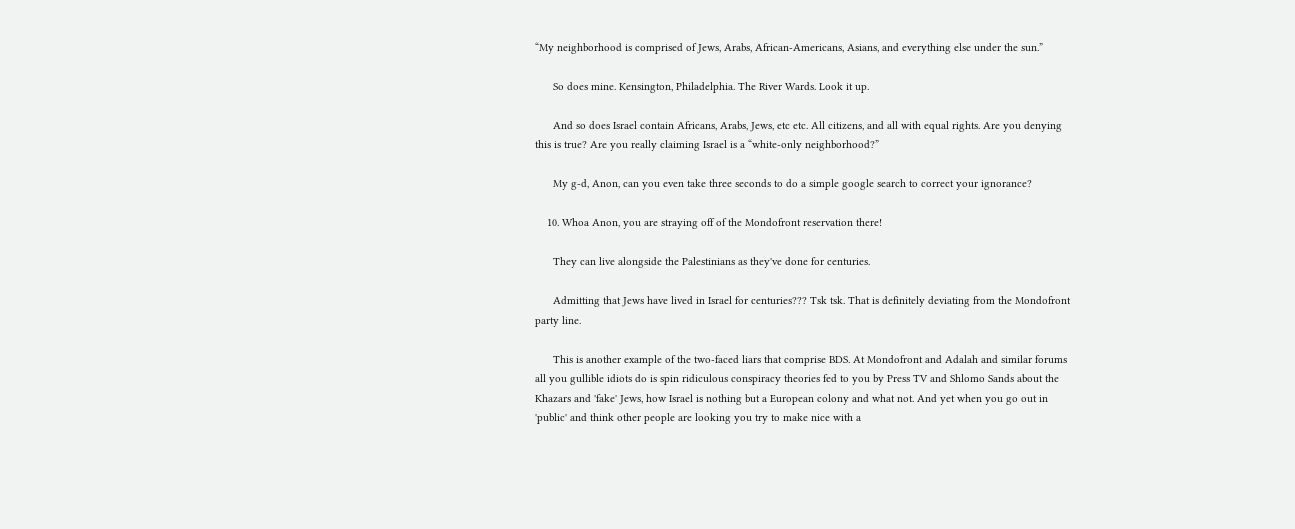“My neighborhood is comprised of Jews, Arabs, African-Americans, Asians, and everything else under the sun.”

      So does mine. Kensington, Philadelphia. The River Wards. Look it up.

      And so does Israel contain Africans, Arabs, Jews, etc etc. All citizens, and all with equal rights. Are you denying this is true? Are you really claiming Israel is a “white-only neighborhood?”

      My g-d, Anon, can you even take three seconds to do a simple google search to correct your ignorance?

    10. Whoa Anon, you are straying off of the Mondofront reservation there!

      They can live alongside the Palestinians as they've done for centuries.

      Admitting that Jews have lived in Israel for centuries??? Tsk tsk. That is definitely deviating from the Mondofront party line.

      This is another example of the two-faced liars that comprise BDS. At Mondofront and Adalah and similar forums all you gullible idiots do is spin ridiculous conspiracy theories fed to you by Press TV and Shlomo Sands about the Khazars and 'fake' Jews, how Israel is nothing but a European colony and what not. And yet when you go out in 'public' and think other people are looking you try to make nice with a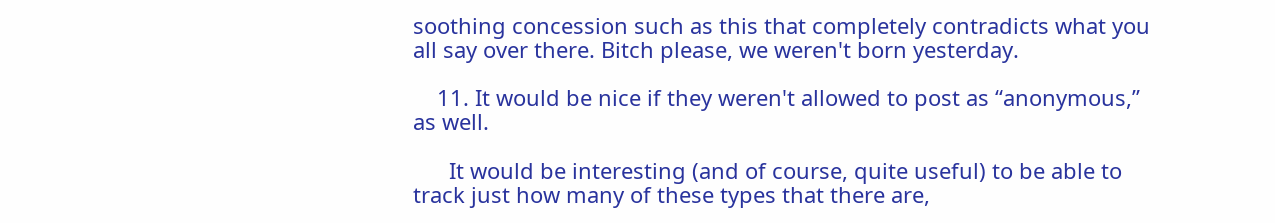soothing concession such as this that completely contradicts what you all say over there. Bitch please, we weren't born yesterday.

    11. It would be nice if they weren't allowed to post as “anonymous,” as well.

      It would be interesting (and of course, quite useful) to be able to track just how many of these types that there are,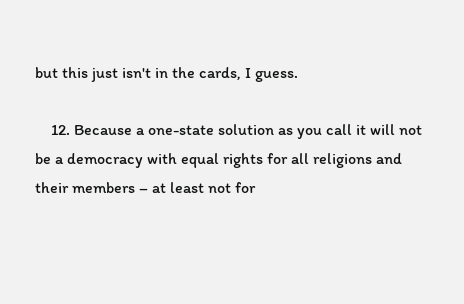but this just isn't in the cards, I guess.

    12. Because a one-state solution as you call it will not be a democracy with equal rights for all religions and their members – at least not for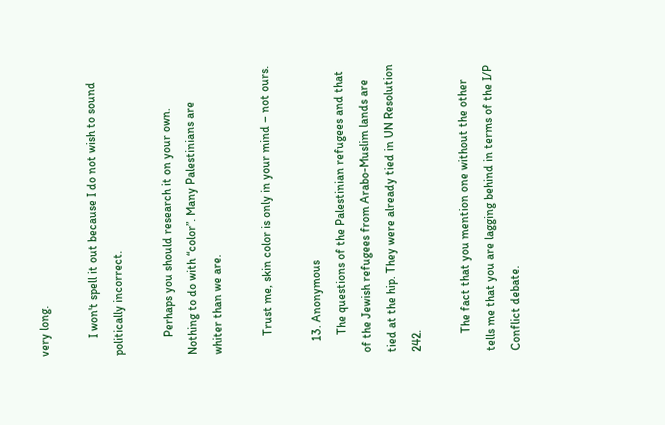very long.

      I won't spell it out because I do not wish to sound politically incorrect.

      Perhaps you should research it on your own. Nothing to do with “color”. Many Palestinians are whiter than we are.

      Trust me, skin color is only in your mind – not ours.

    13. Anonymous
      The questions of the Palestinian refugees and that of the Jewish refugees from Arabo-Muslim lands are tied at the hip. They were already tied in UN Resolution 242.

      The fact that you mention one without the other tells me that you are lagging behind in terms of the I/P Conflict debate.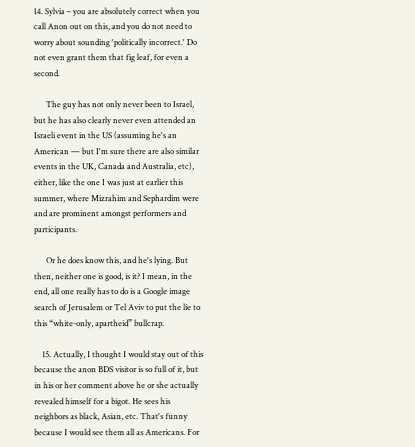14. Sylvia – you are absolutely correct when you call Anon out on this, and you do not need to worry about sounding 'politically incorrect.' Do not even grant them that fig leaf, for even a second.

      The guy has not only never been to Israel, but he has also clearly never even attended an Israeli event in the US (assuming he's an American — but I'm sure there are also similar events in the UK, Canada and Australia, etc), either, like the one I was just at earlier this summer, where Mizrahim and Sephardim were and are prominent amongst performers and participants.

      Or he does know this, and he's lying. But then, neither one is good, is it? I mean, in the end, all one really has to do is a Google image search of Jerusalem or Tel Aviv to put the lie to this “white-only, apartheid” bullcrap.

    15. Actually, I thought I would stay out of this because the anon BDS visitor is so full of it, but in his or her comment above he or she actually revealed himself for a bigot. He sees his neighbors as black, Asian, etc. That's funny because I would see them all as Americans. For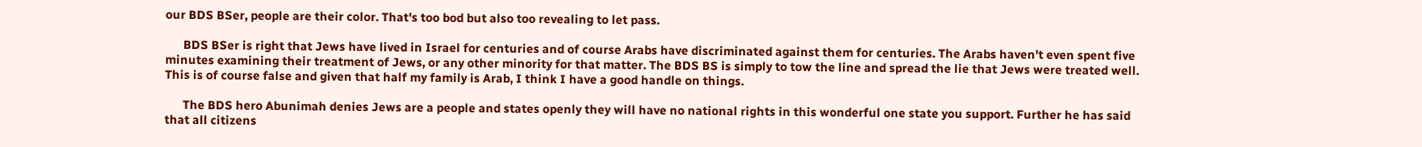our BDS BSer, people are their color. That's too bod but also too revealing to let pass.

      BDS BSer is right that Jews have lived in Israel for centuries and of course Arabs have discriminated against them for centuries. The Arabs haven't even spent five minutes examining their treatment of Jews, or any other minority for that matter. The BDS BS is simply to tow the line and spread the lie that Jews were treated well. This is of course false and given that half my family is Arab, I think I have a good handle on things.

      The BDS hero Abunimah denies Jews are a people and states openly they will have no national rights in this wonderful one state you support. Further he has said that all citizens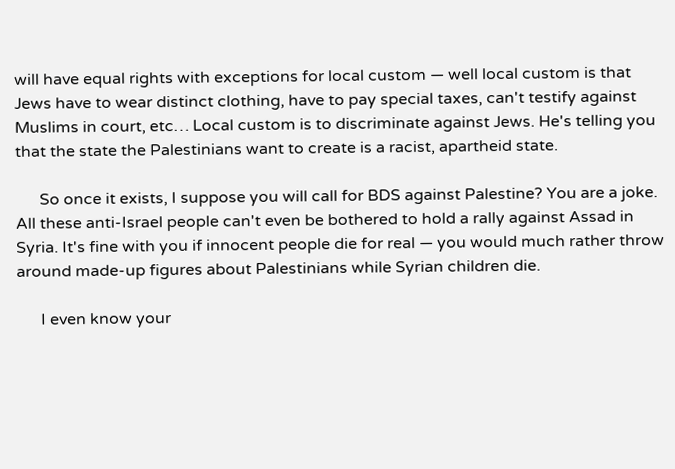will have equal rights with exceptions for local custom — well local custom is that Jews have to wear distinct clothing, have to pay special taxes, can't testify against Muslims in court, etc… Local custom is to discriminate against Jews. He's telling you that the state the Palestinians want to create is a racist, apartheid state.

      So once it exists, I suppose you will call for BDS against Palestine? You are a joke. All these anti-Israel people can't even be bothered to hold a rally against Assad in Syria. It's fine with you if innocent people die for real — you would much rather throw around made-up figures about Palestinians while Syrian children die.

      I even know your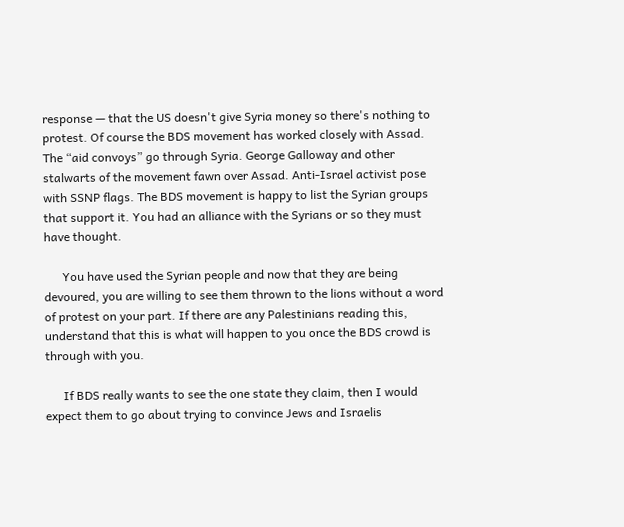response — that the US doesn't give Syria money so there's nothing to protest. Of course the BDS movement has worked closely with Assad. The “aid convoys” go through Syria. George Galloway and other stalwarts of the movement fawn over Assad. Anti-Israel activist pose with SSNP flags. The BDS movement is happy to list the Syrian groups that support it. You had an alliance with the Syrians or so they must have thought.

      You have used the Syrian people and now that they are being devoured, you are willing to see them thrown to the lions without a word of protest on your part. If there are any Palestinians reading this, understand that this is what will happen to you once the BDS crowd is through with you.

      If BDS really wants to see the one state they claim, then I would expect them to go about trying to convince Jews and Israelis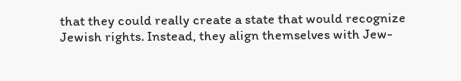that they could really create a state that would recognize Jewish rights. Instead, they align themselves with Jew-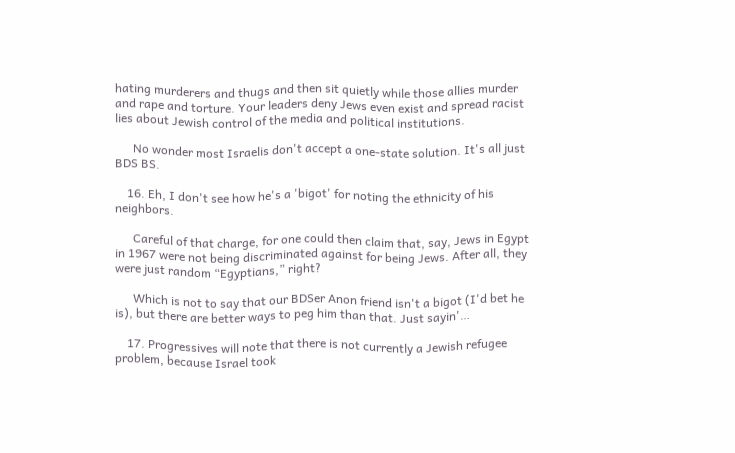hating murderers and thugs and then sit quietly while those allies murder and rape and torture. Your leaders deny Jews even exist and spread racist lies about Jewish control of the media and political institutions.

      No wonder most Israelis don't accept a one-state solution. It's all just BDS BS.

    16. Eh, I don't see how he's a 'bigot' for noting the ethnicity of his neighbors.

      Careful of that charge, for one could then claim that, say, Jews in Egypt in 1967 were not being discriminated against for being Jews. After all, they were just random “Egyptians,” right?

      Which is not to say that our BDSer Anon friend isn't a bigot (I'd bet he is), but there are better ways to peg him than that. Just sayin'…

    17. Progressives will note that there is not currently a Jewish refugee problem, because Israel took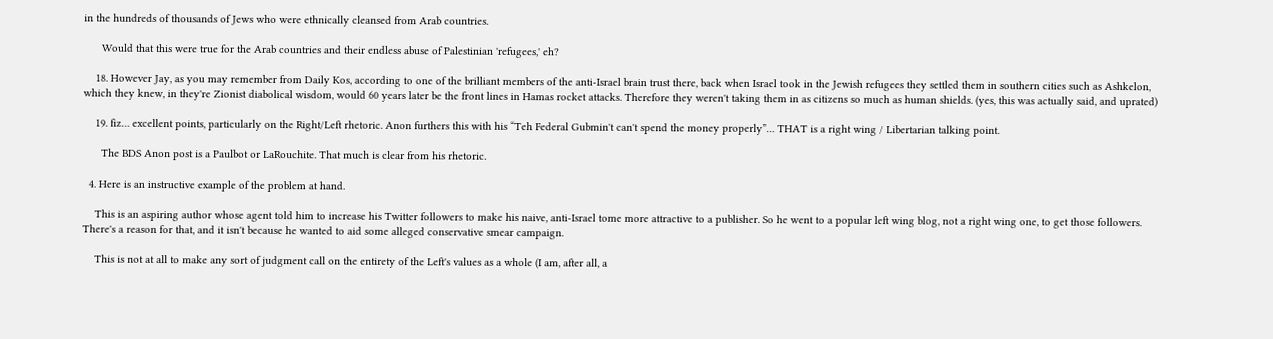in the hundreds of thousands of Jews who were ethnically cleansed from Arab countries.

      Would that this were true for the Arab countries and their endless abuse of Palestinian 'refugees,' eh?

    18. However Jay, as you may remember from Daily Kos, according to one of the brilliant members of the anti-Israel brain trust there, back when Israel took in the Jewish refugees they settled them in southern cities such as Ashkelon, which they knew, in they're Zionist diabolical wisdom, would 60 years later be the front lines in Hamas rocket attacks. Therefore they weren't taking them in as citizens so much as human shields. (yes, this was actually said, and uprated)

    19. fiz… excellent points, particularly on the Right/Left rhetoric. Anon furthers this with his “Teh Federal Gubmin't can't spend the money properly”… THAT is a right wing / Libertarian talking point.

      The BDS Anon post is a Paulbot or LaRouchite. That much is clear from his rhetoric.

  4. Here is an instructive example of the problem at hand.

    This is an aspiring author whose agent told him to increase his Twitter followers to make his naive, anti-Israel tome more attractive to a publisher. So he went to a popular left wing blog, not a right wing one, to get those followers. There's a reason for that, and it isn't because he wanted to aid some alleged conservative smear campaign.

    This is not at all to make any sort of judgment call on the entirety of the Left's values as a whole (I am, after all, a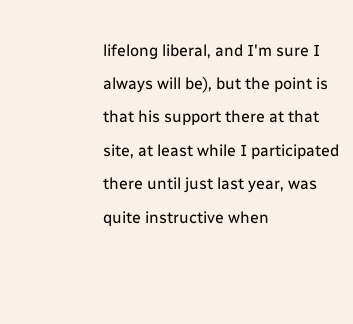lifelong liberal, and I'm sure I always will be), but the point is that his support there at that site, at least while I participated there until just last year, was quite instructive when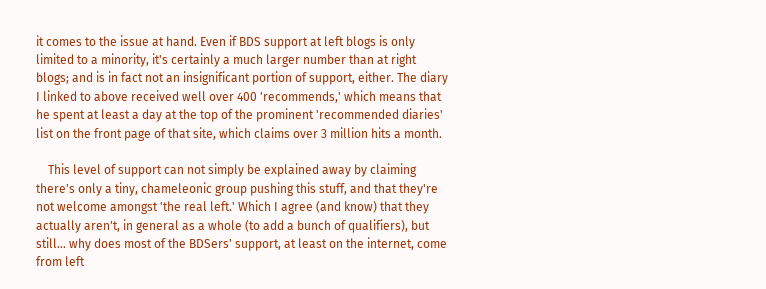it comes to the issue at hand. Even if BDS support at left blogs is only limited to a minority, it's certainly a much larger number than at right blogs; and is in fact not an insignificant portion of support, either. The diary I linked to above received well over 400 'recommends,' which means that he spent at least a day at the top of the prominent 'recommended diaries' list on the front page of that site, which claims over 3 million hits a month.

    This level of support can not simply be explained away by claiming there's only a tiny, chameleonic group pushing this stuff, and that they're not welcome amongst 'the real left.' Which I agree (and know) that they actually aren't, in general as a whole (to add a bunch of qualifiers), but still… why does most of the BDSers' support, at least on the internet, come from left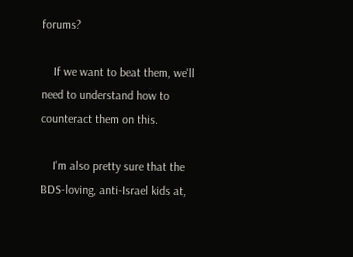forums?

    If we want to beat them, we'll need to understand how to counteract them on this.

    I'm also pretty sure that the BDS-loving, anti-Israel kids at,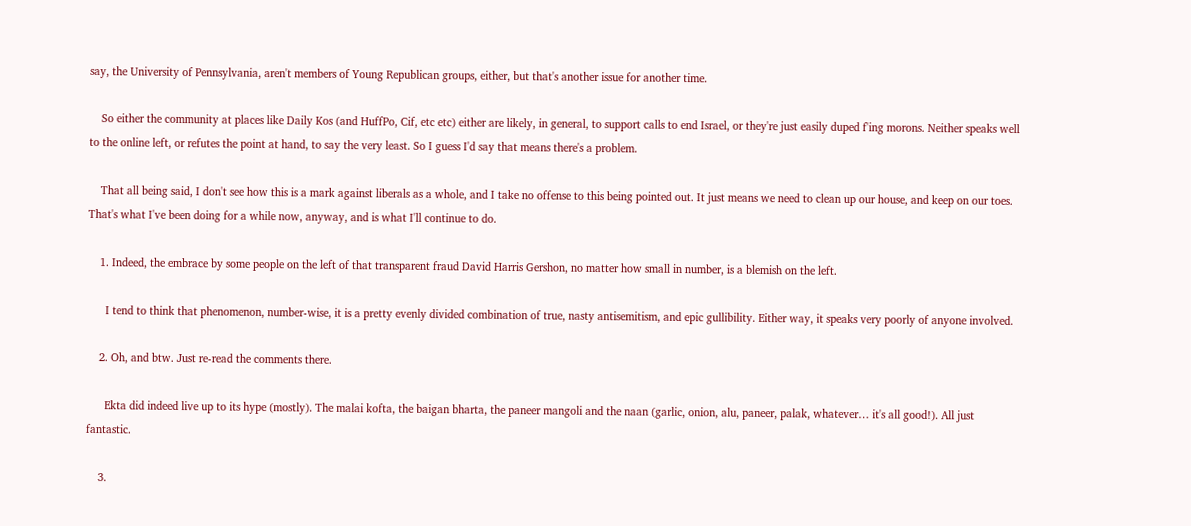say, the University of Pennsylvania, aren't members of Young Republican groups, either, but that's another issue for another time.

    So either the community at places like Daily Kos (and HuffPo, Cif, etc etc) either are likely, in general, to support calls to end Israel, or they're just easily duped f'ing morons. Neither speaks well to the online left, or refutes the point at hand, to say the very least. So I guess I'd say that means there's a problem.

    That all being said, I don't see how this is a mark against liberals as a whole, and I take no offense to this being pointed out. It just means we need to clean up our house, and keep on our toes. That's what I've been doing for a while now, anyway, and is what I'll continue to do.

    1. Indeed, the embrace by some people on the left of that transparent fraud David Harris Gershon, no matter how small in number, is a blemish on the left.

      I tend to think that phenomenon, number-wise, it is a pretty evenly divided combination of true, nasty antisemitism, and epic gullibility. Either way, it speaks very poorly of anyone involved.

    2. Oh, and btw. Just re-read the comments there.

      Ekta did indeed live up to its hype (mostly). The malai kofta, the baigan bharta, the paneer mangoli and the naan (garlic, onion, alu, paneer, palak, whatever… it's all good!). All just fantastic.

    3.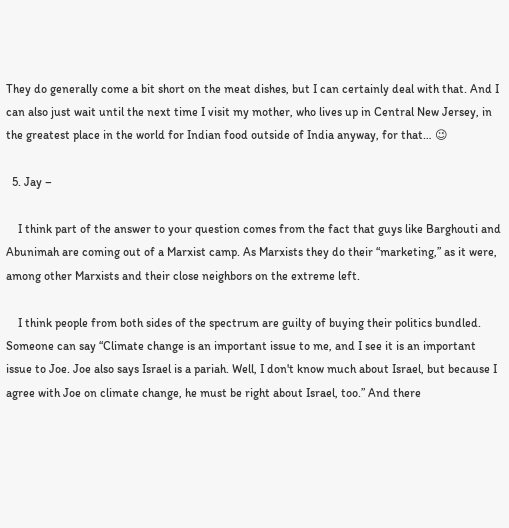They do generally come a bit short on the meat dishes, but I can certainly deal with that. And I can also just wait until the next time I visit my mother, who lives up in Central New Jersey, in the greatest place in the world for Indian food outside of India anyway, for that… 😉

  5. Jay –

    I think part of the answer to your question comes from the fact that guys like Barghouti and Abunimah are coming out of a Marxist camp. As Marxists they do their “marketing,” as it were, among other Marxists and their close neighbors on the extreme left.

    I think people from both sides of the spectrum are guilty of buying their politics bundled. Someone can say “Climate change is an important issue to me, and I see it is an important issue to Joe. Joe also says Israel is a pariah. Well, I don't know much about Israel, but because I agree with Joe on climate change, he must be right about Israel, too.” And there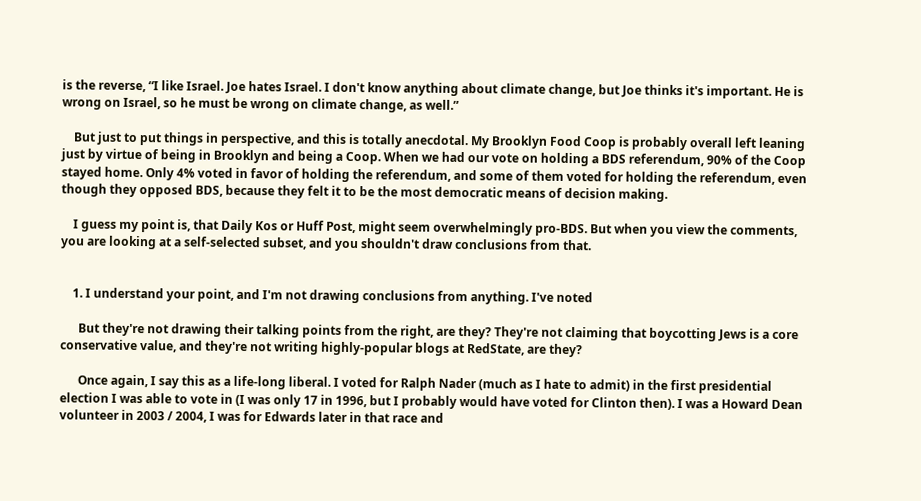is the reverse, “I like Israel. Joe hates Israel. I don't know anything about climate change, but Joe thinks it's important. He is wrong on Israel, so he must be wrong on climate change, as well.”

    But just to put things in perspective, and this is totally anecdotal. My Brooklyn Food Coop is probably overall left leaning just by virtue of being in Brooklyn and being a Coop. When we had our vote on holding a BDS referendum, 90% of the Coop stayed home. Only 4% voted in favor of holding the referendum, and some of them voted for holding the referendum, even though they opposed BDS, because they felt it to be the most democratic means of decision making.

    I guess my point is, that Daily Kos or Huff Post, might seem overwhelmingly pro-BDS. But when you view the comments, you are looking at a self-selected subset, and you shouldn't draw conclusions from that.


    1. I understand your point, and I'm not drawing conclusions from anything. I've noted

      But they're not drawing their talking points from the right, are they? They're not claiming that boycotting Jews is a core conservative value, and they're not writing highly-popular blogs at RedState, are they?

      Once again, I say this as a life-long liberal. I voted for Ralph Nader (much as I hate to admit) in the first presidential election I was able to vote in (I was only 17 in 1996, but I probably would have voted for Clinton then). I was a Howard Dean volunteer in 2003 / 2004, I was for Edwards later in that race and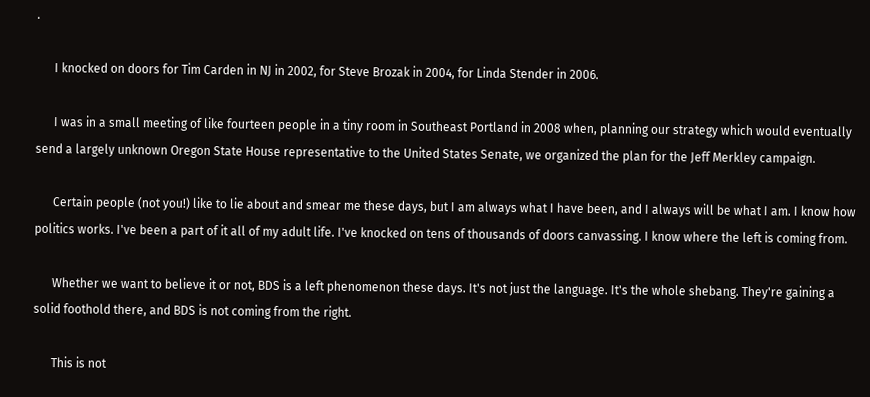.

      I knocked on doors for Tim Carden in NJ in 2002, for Steve Brozak in 2004, for Linda Stender in 2006.

      I was in a small meeting of like fourteen people in a tiny room in Southeast Portland in 2008 when, planning our strategy which would eventually send a largely unknown Oregon State House representative to the United States Senate, we organized the plan for the Jeff Merkley campaign.

      Certain people (not you!) like to lie about and smear me these days, but I am always what I have been, and I always will be what I am. I know how politics works. I've been a part of it all of my adult life. I've knocked on tens of thousands of doors canvassing. I know where the left is coming from.

      Whether we want to believe it or not, BDS is a left phenomenon these days. It's not just the language. It's the whole shebang. They're gaining a solid foothold there, and BDS is not coming from the right.

      This is not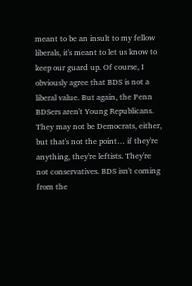meant to be an insult to my fellow liberals, it's meant to let us know to keep our guard up. Of course, I obviously agree that BDS is not a liberal value. But again, the Penn BDSers aren't Young Republicans. They may not be Democrats, either, but that's not the point… if they're anything, they're leftists. They're not conservatives. BDS isn't coming from the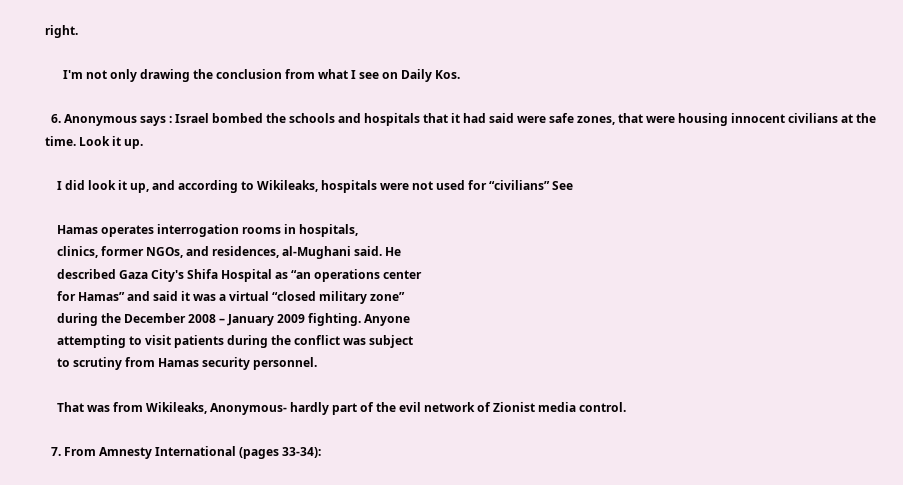right.

      I'm not only drawing the conclusion from what I see on Daily Kos.

  6. Anonymous says : Israel bombed the schools and hospitals that it had said were safe zones, that were housing innocent civilians at the time. Look it up.

    I did look it up, and according to Wikileaks, hospitals were not used for “civilians” See

    Hamas operates interrogation rooms in hospitals,
    clinics, former NGOs, and residences, al-Mughani said. He
    described Gaza City's Shifa Hospital as “an operations center
    for Hamas” and said it was a virtual “closed military zone”
    during the December 2008 – January 2009 fighting. Anyone
    attempting to visit patients during the conflict was subject
    to scrutiny from Hamas security personnel.

    That was from Wikileaks, Anonymous- hardly part of the evil network of Zionist media control.

  7. From Amnesty International (pages 33-34):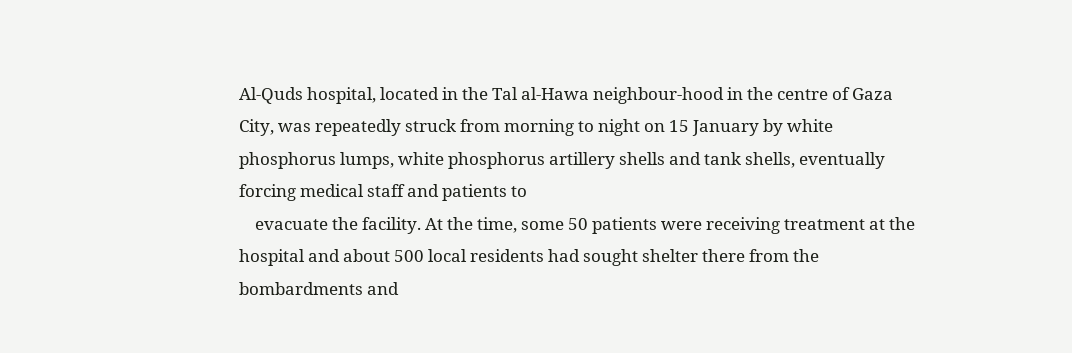Al-Quds hospital, located in the Tal al-Hawa neighbour-hood in the centre of Gaza City, was repeatedly struck from morning to night on 15 January by white phosphorus lumps, white phosphorus artillery shells and tank shells, eventually forcing medical staff and patients to
    evacuate the facility. At the time, some 50 patients were receiving treatment at the hospital and about 500 local residents had sought shelter there from the bombardments and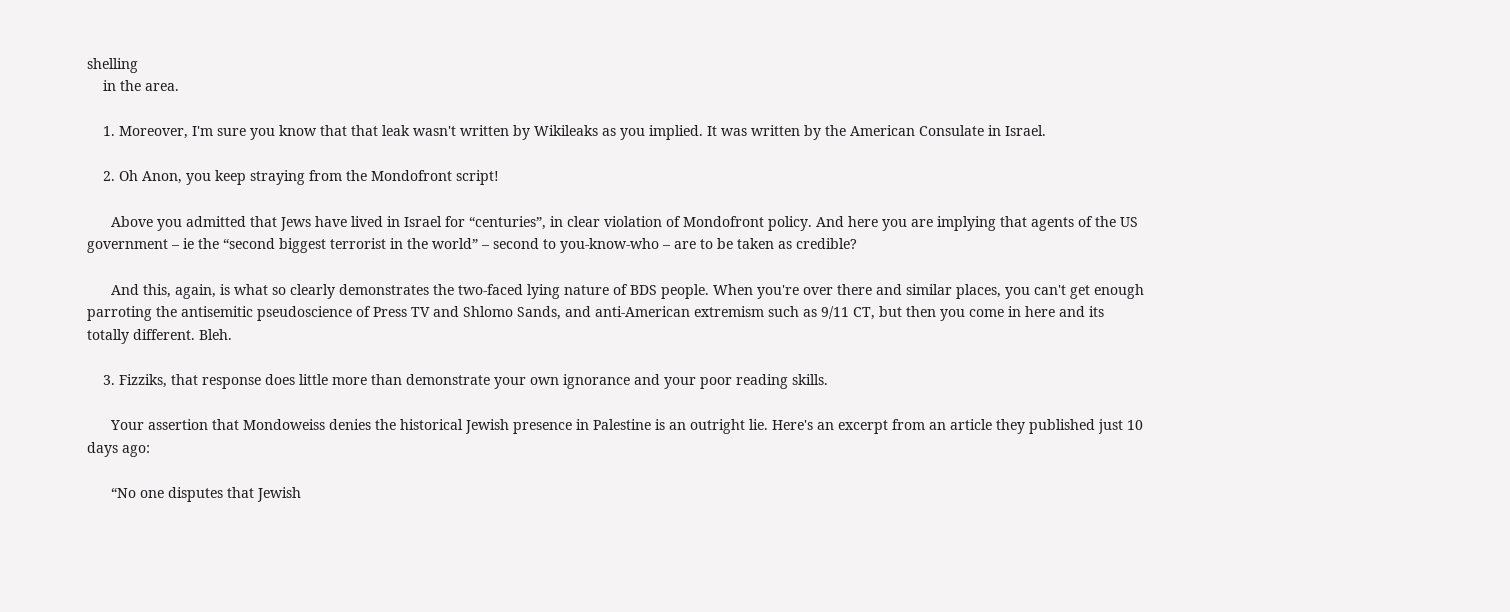shelling
    in the area.

    1. Moreover, I'm sure you know that that leak wasn't written by Wikileaks as you implied. It was written by the American Consulate in Israel.

    2. Oh Anon, you keep straying from the Mondofront script!

      Above you admitted that Jews have lived in Israel for “centuries”, in clear violation of Mondofront policy. And here you are implying that agents of the US government – ie the “second biggest terrorist in the world” – second to you-know-who – are to be taken as credible?

      And this, again, is what so clearly demonstrates the two-faced lying nature of BDS people. When you're over there and similar places, you can't get enough parroting the antisemitic pseudoscience of Press TV and Shlomo Sands, and anti-American extremism such as 9/11 CT, but then you come in here and its totally different. Bleh.

    3. Fizziks, that response does little more than demonstrate your own ignorance and your poor reading skills.

      Your assertion that Mondoweiss denies the historical Jewish presence in Palestine is an outright lie. Here's an excerpt from an article they published just 10 days ago:

      “No one disputes that Jewish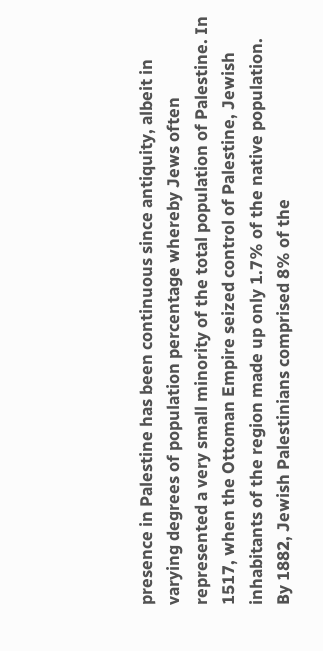presence in Palestine has been continuous since antiquity, albeit in varying degrees of population percentage whereby Jews often represented a very small minority of the total population of Palestine. In 1517, when the Ottoman Empire seized control of Palestine, Jewish inhabitants of the region made up only 1.7% of the native population. By 1882, Jewish Palestinians comprised 8% of the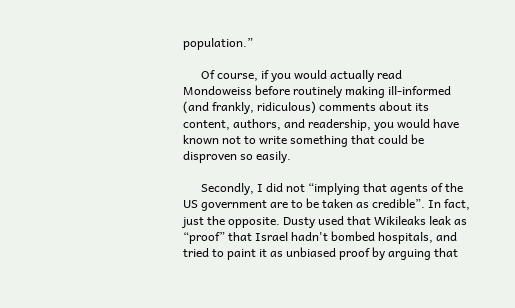population.”

      Of course, if you would actually read Mondoweiss before routinely making ill-informed (and frankly, ridiculous) comments about its content, authors, and readership, you would have known not to write something that could be disproven so easily.

      Secondly, I did not “implying that agents of the US government are to be taken as credible”. In fact, just the opposite. Dusty used that Wikileaks leak as “proof” that Israel hadn't bombed hospitals, and tried to paint it as unbiased proof by arguing that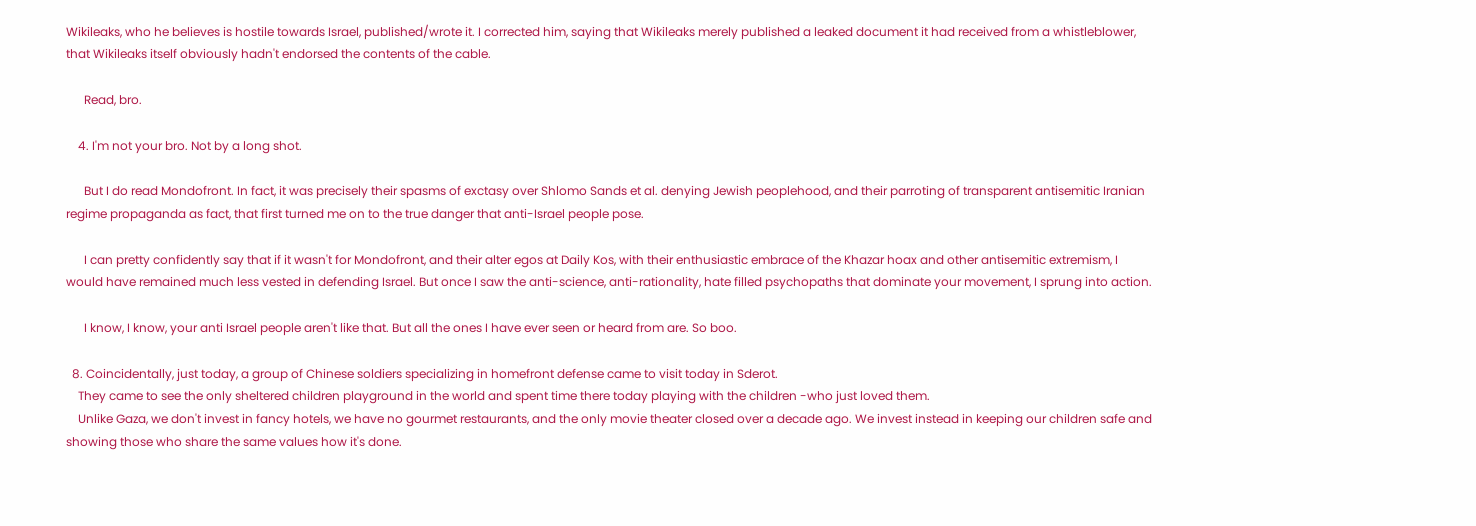Wikileaks, who he believes is hostile towards Israel, published/wrote it. I corrected him, saying that Wikileaks merely published a leaked document it had received from a whistleblower, that Wikileaks itself obviously hadn't endorsed the contents of the cable.

      Read, bro.

    4. I'm not your bro. Not by a long shot.

      But I do read Mondofront. In fact, it was precisely their spasms of exctasy over Shlomo Sands et al. denying Jewish peoplehood, and their parroting of transparent antisemitic Iranian regime propaganda as fact, that first turned me on to the true danger that anti-Israel people pose.

      I can pretty confidently say that if it wasn't for Mondofront, and their alter egos at Daily Kos, with their enthusiastic embrace of the Khazar hoax and other antisemitic extremism, I would have remained much less vested in defending Israel. But once I saw the anti-science, anti-rationality, hate filled psychopaths that dominate your movement, I sprung into action.

      I know, I know, your anti Israel people aren't like that. But all the ones I have ever seen or heard from are. So boo.

  8. Coincidentally, just today, a group of Chinese soldiers specializing in homefront defense came to visit today in Sderot.
    They came to see the only sheltered children playground in the world and spent time there today playing with the children -who just loved them.
    Unlike Gaza, we don't invest in fancy hotels, we have no gourmet restaurants, and the only movie theater closed over a decade ago. We invest instead in keeping our children safe and showing those who share the same values how it's done.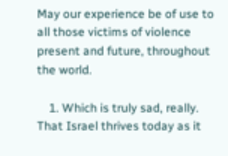May our experience be of use to all those victims of violence present and future, throughout the world.

    1. Which is truly sad, really. That Israel thrives today as it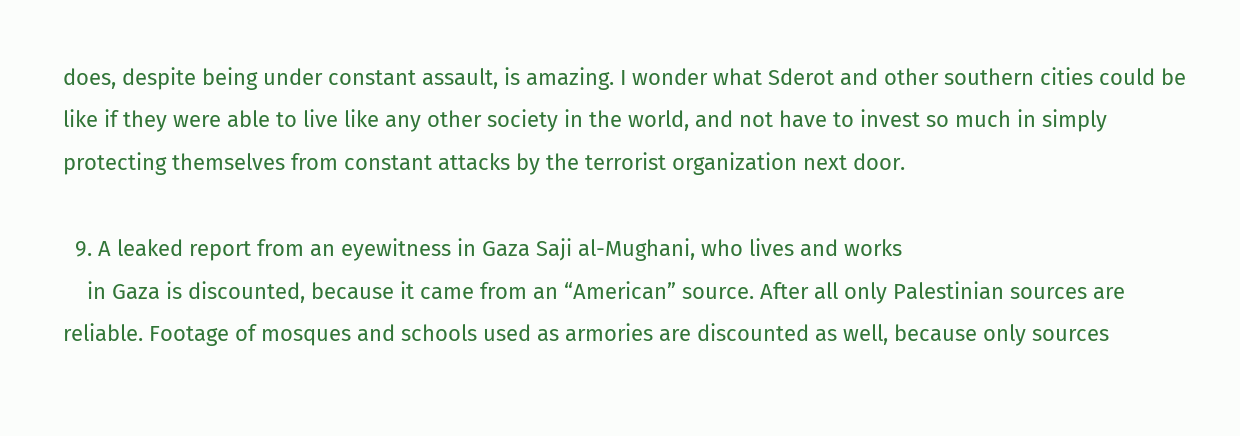does, despite being under constant assault, is amazing. I wonder what Sderot and other southern cities could be like if they were able to live like any other society in the world, and not have to invest so much in simply protecting themselves from constant attacks by the terrorist organization next door.

  9. A leaked report from an eyewitness in Gaza Saji al-Mughani, who lives and works
    in Gaza is discounted, because it came from an “American” source. After all only Palestinian sources are reliable. Footage of mosques and schools used as armories are discounted as well, because only sources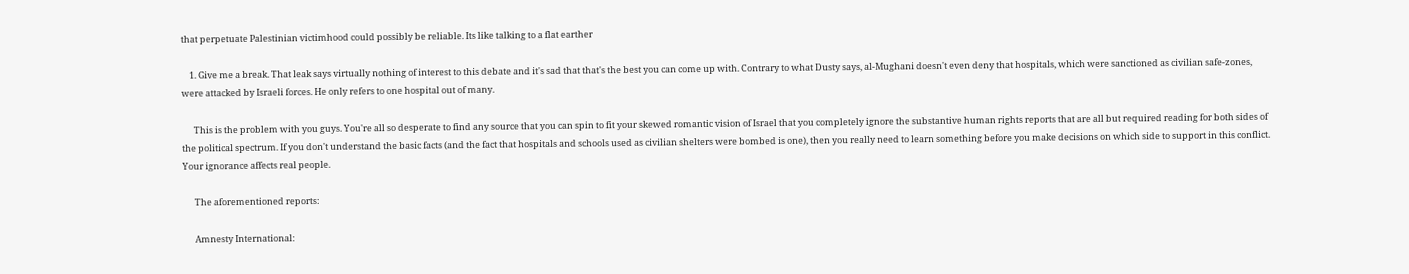that perpetuate Palestinian victimhood could possibly be reliable. Its like talking to a flat earther

    1. Give me a break. That leak says virtually nothing of interest to this debate and it's sad that that's the best you can come up with. Contrary to what Dusty says, al-Mughani doesn't even deny that hospitals, which were sanctioned as civilian safe-zones, were attacked by Israeli forces. He only refers to one hospital out of many.

      This is the problem with you guys. You're all so desperate to find any source that you can spin to fit your skewed romantic vision of Israel that you completely ignore the substantive human rights reports that are all but required reading for both sides of the political spectrum. If you don't understand the basic facts (and the fact that hospitals and schools used as civilian shelters were bombed is one), then you really need to learn something before you make decisions on which side to support in this conflict. Your ignorance affects real people.

      The aforementioned reports:

      Amnesty International: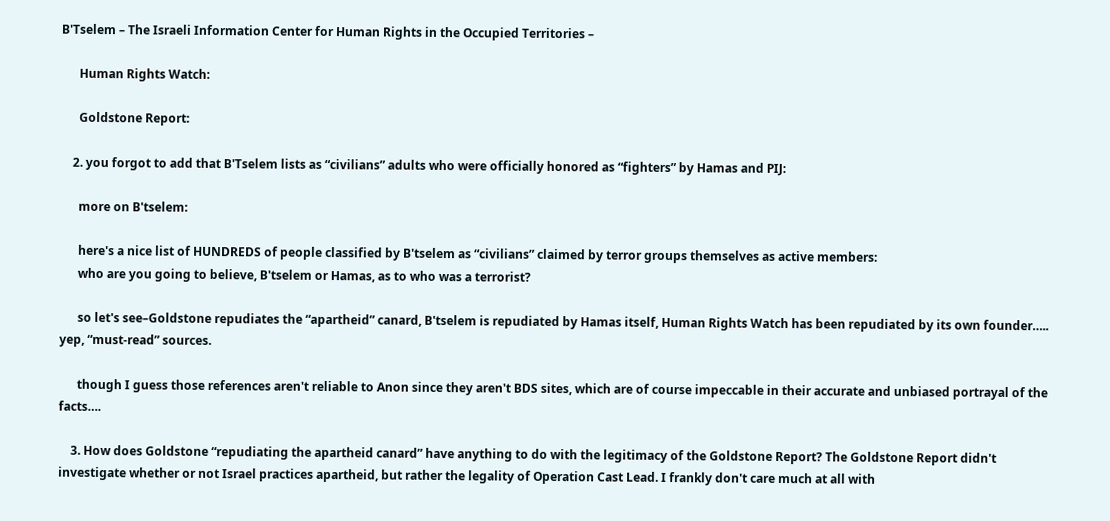B'Tselem – The Israeli Information Center for Human Rights in the Occupied Territories –

      Human Rights Watch:

      Goldstone Report:

    2. you forgot to add that B'Tselem lists as “civilians” adults who were officially honored as “fighters” by Hamas and PIJ:

      more on B'tselem:

      here's a nice list of HUNDREDS of people classified by B'tselem as “civilians” claimed by terror groups themselves as active members:
      who are you going to believe, B'tselem or Hamas, as to who was a terrorist?

      so let's see–Goldstone repudiates the “apartheid” canard, B'tselem is repudiated by Hamas itself, Human Rights Watch has been repudiated by its own founder….. yep, “must-read” sources.

      though I guess those references aren't reliable to Anon since they aren't BDS sites, which are of course impeccable in their accurate and unbiased portrayal of the facts….

    3. How does Goldstone “repudiating the apartheid canard” have anything to do with the legitimacy of the Goldstone Report? The Goldstone Report didn't investigate whether or not Israel practices apartheid, but rather the legality of Operation Cast Lead. I frankly don't care much at all with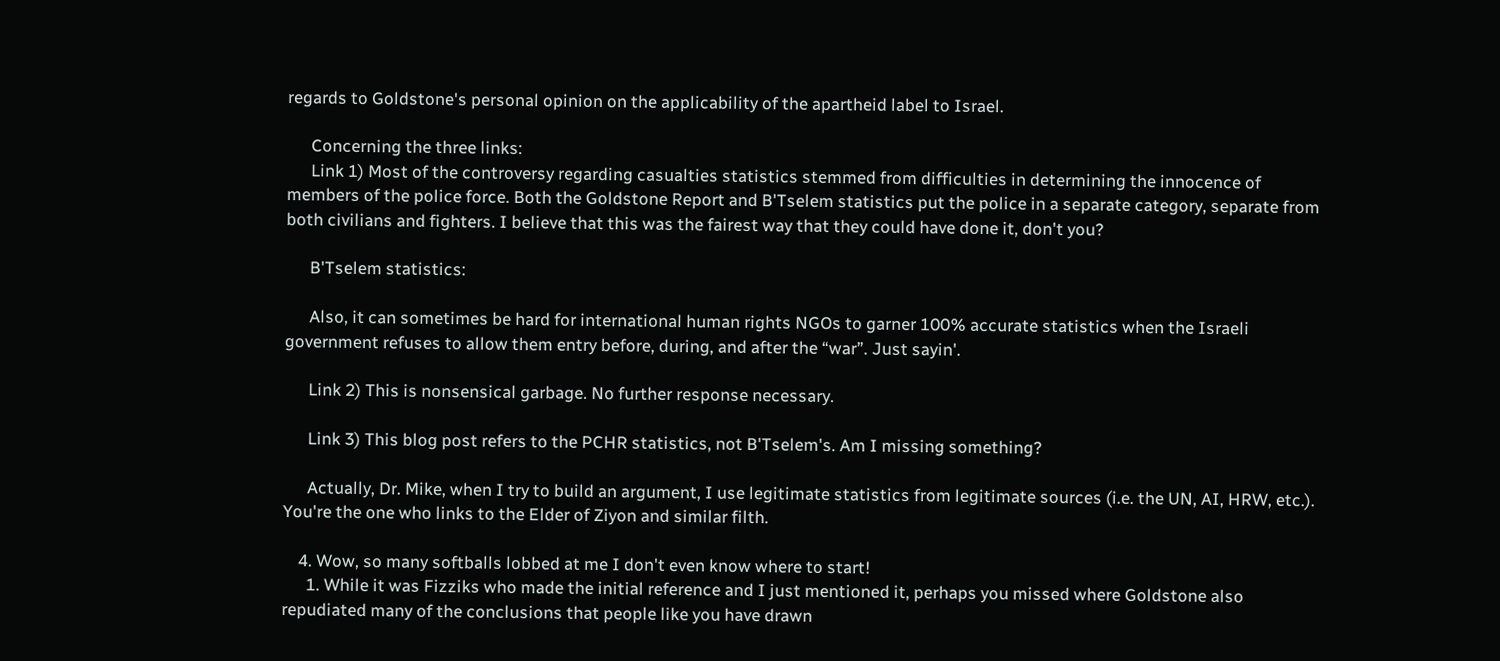regards to Goldstone's personal opinion on the applicability of the apartheid label to Israel.

      Concerning the three links:
      Link 1) Most of the controversy regarding casualties statistics stemmed from difficulties in determining the innocence of members of the police force. Both the Goldstone Report and B'Tselem statistics put the police in a separate category, separate from both civilians and fighters. I believe that this was the fairest way that they could have done it, don't you?

      B'Tselem statistics:

      Also, it can sometimes be hard for international human rights NGOs to garner 100% accurate statistics when the Israeli government refuses to allow them entry before, during, and after the “war”. Just sayin'.

      Link 2) This is nonsensical garbage. No further response necessary.

      Link 3) This blog post refers to the PCHR statistics, not B'Tselem's. Am I missing something?

      Actually, Dr. Mike, when I try to build an argument, I use legitimate statistics from legitimate sources (i.e. the UN, AI, HRW, etc.). You're the one who links to the Elder of Ziyon and similar filth.

    4. Wow, so many softballs lobbed at me I don't even know where to start!
      1. While it was Fizziks who made the initial reference and I just mentioned it, perhaps you missed where Goldstone also repudiated many of the conclusions that people like you have drawn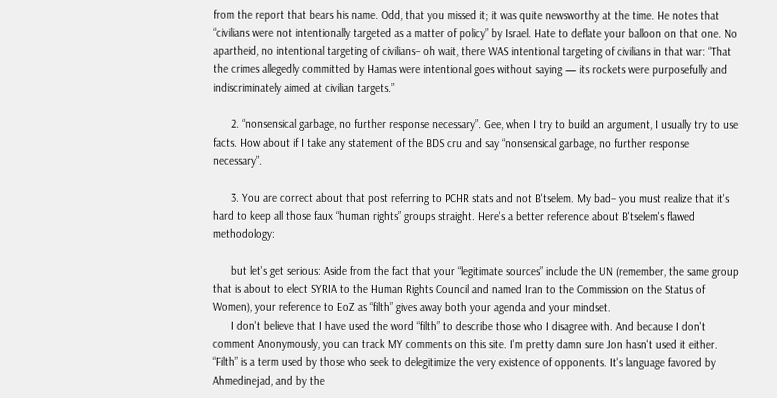from the report that bears his name. Odd, that you missed it; it was quite newsworthy at the time. He notes that “civilians were not intentionally targeted as a matter of policy” by Israel. Hate to deflate your balloon on that one. No apartheid, no intentional targeting of civilians– oh wait, there WAS intentional targeting of civilians in that war: “That the crimes allegedly committed by Hamas were intentional goes without saying — its rockets were purposefully and indiscriminately aimed at civilian targets.”

      2. “nonsensical garbage, no further response necessary”. Gee, when I try to build an argument, I usually try to use facts. How about if I take any statement of the BDS cru and say “nonsensical garbage, no further response necessary”.

      3. You are correct about that post referring to PCHR stats and not B'tselem. My bad– you must realize that it's hard to keep all those faux “human rights” groups straight. Here's a better reference about B'tselem's flawed methodology:

      but let's get serious: Aside from the fact that your “legitimate sources” include the UN (remember, the same group that is about to elect SYRIA to the Human Rights Council and named Iran to the Commission on the Status of Women), your reference to EoZ as “filth” gives away both your agenda and your mindset.
      I don't believe that I have used the word “filth” to describe those who I disagree with. And because I don't comment Anonymously, you can track MY comments on this site. I'm pretty damn sure Jon hasn't used it either. “Filth” is a term used by those who seek to delegitimize the very existence of opponents. It's language favored by Ahmedinejad, and by the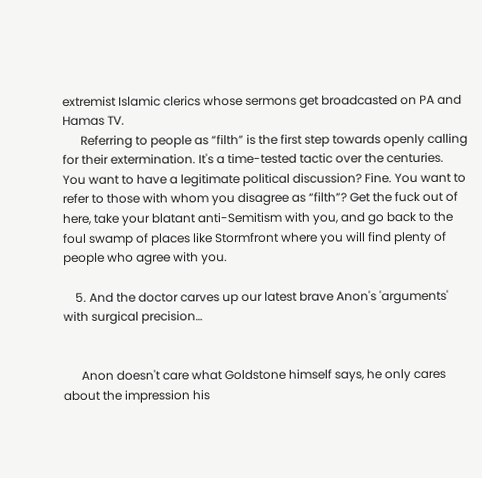extremist Islamic clerics whose sermons get broadcasted on PA and Hamas TV.
      Referring to people as “filth” is the first step towards openly calling for their extermination. It's a time-tested tactic over the centuries. You want to have a legitimate political discussion? Fine. You want to refer to those with whom you disagree as “filth”? Get the fuck out of here, take your blatant anti-Semitism with you, and go back to the foul swamp of places like Stormfront where you will find plenty of people who agree with you.

    5. And the doctor carves up our latest brave Anon's 'arguments' with surgical precision…


      Anon doesn't care what Goldstone himself says, he only cares about the impression his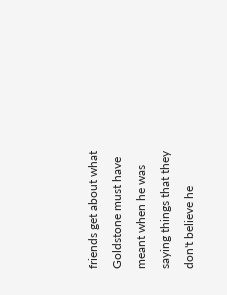friends get about what Goldstone must have meant when he was saying things that they don't believe he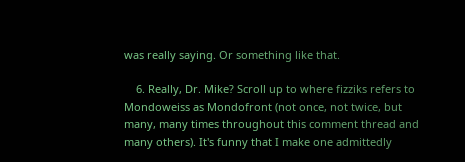was really saying. Or something like that.

    6. Really, Dr. Mike? Scroll up to where fizziks refers to Mondoweiss as Mondofront (not once, not twice, but many, many times throughout this comment thread and many others). It's funny that I make one admittedly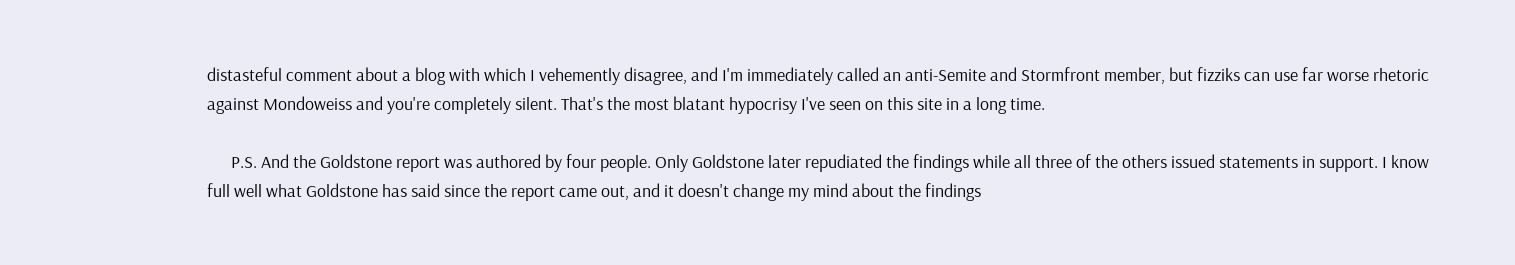distasteful comment about a blog with which I vehemently disagree, and I'm immediately called an anti-Semite and Stormfront member, but fizziks can use far worse rhetoric against Mondoweiss and you're completely silent. That's the most blatant hypocrisy I've seen on this site in a long time.

      P.S. And the Goldstone report was authored by four people. Only Goldstone later repudiated the findings while all three of the others issued statements in support. I know full well what Goldstone has said since the report came out, and it doesn't change my mind about the findings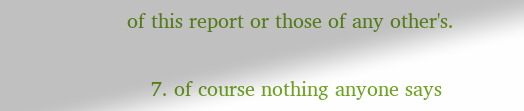of this report or those of any other's.

    7. of course nothing anyone says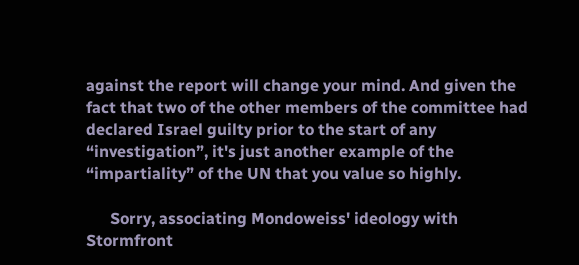against the report will change your mind. And given the fact that two of the other members of the committee had declared Israel guilty prior to the start of any “investigation”, it's just another example of the “impartiality” of the UN that you value so highly.

      Sorry, associating Mondoweiss' ideology with Stormfront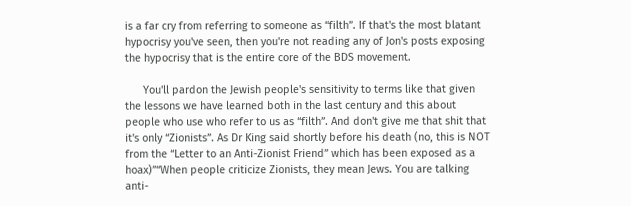is a far cry from referring to someone as “filth”. If that's the most blatant hypocrisy you've seen, then you're not reading any of Jon's posts exposing the hypocrisy that is the entire core of the BDS movement.

      You'll pardon the Jewish people's sensitivity to terms like that given the lessons we have learned both in the last century and this about people who use who refer to us as “filth”. And don't give me that shit that it's only “Zionists”. As Dr King said shortly before his death (no, this is NOT from the “Letter to an Anti-Zionist Friend” which has been exposed as a hoax)”“When people criticize Zionists, they mean Jews. You are talking anti-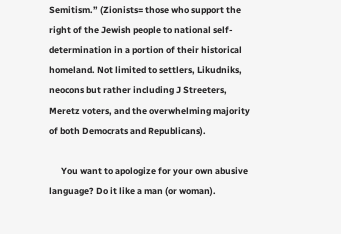Semitism.” (Zionists= those who support the right of the Jewish people to national self-determination in a portion of their historical homeland. Not limited to settlers, Likudniks, neocons but rather including J Streeters, Meretz voters, and the overwhelming majority of both Democrats and Republicans).

      You want to apologize for your own abusive language? Do it like a man (or woman).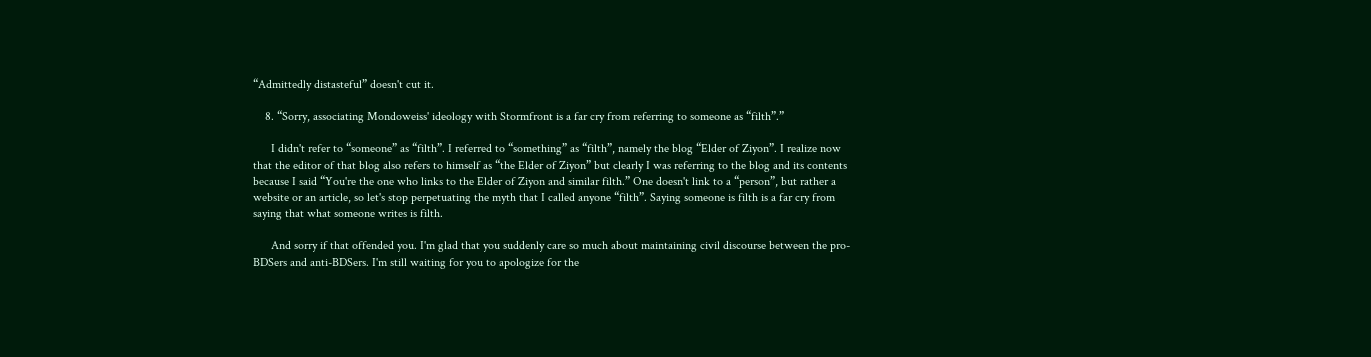“Admittedly distasteful” doesn't cut it.

    8. “Sorry, associating Mondoweiss' ideology with Stormfront is a far cry from referring to someone as “filth”.”

      I didn't refer to “someone” as “filth”. I referred to “something” as “filth”, namely the blog “Elder of Ziyon”. I realize now that the editor of that blog also refers to himself as “the Elder of Ziyon” but clearly I was referring to the blog and its contents because I said “You're the one who links to the Elder of Ziyon and similar filth.” One doesn't link to a “person”, but rather a website or an article, so let's stop perpetuating the myth that I called anyone “filth”. Saying someone is filth is a far cry from saying that what someone writes is filth.

      And sorry if that offended you. I'm glad that you suddenly care so much about maintaining civil discourse between the pro-BDSers and anti-BDSers. I'm still waiting for you to apologize for the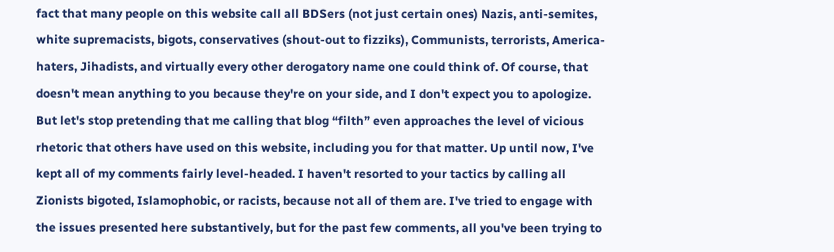fact that many people on this website call all BDSers (not just certain ones) Nazis, anti-semites, white supremacists, bigots, conservatives (shout-out to fizziks), Communists, terrorists, America-haters, Jihadists, and virtually every other derogatory name one could think of. Of course, that doesn't mean anything to you because they're on your side, and I don't expect you to apologize. But let's stop pretending that me calling that blog “filth” even approaches the level of vicious rhetoric that others have used on this website, including you for that matter. Up until now, I've kept all of my comments fairly level-headed. I haven't resorted to your tactics by calling all Zionists bigoted, Islamophobic, or racists, because not all of them are. I've tried to engage with the issues presented here substantively, but for the past few comments, all you've been trying to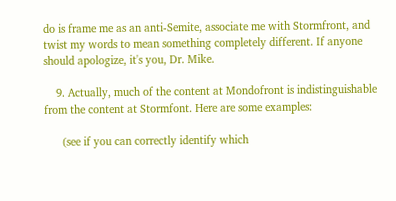do is frame me as an anti-Semite, associate me with Stormfront, and twist my words to mean something completely different. If anyone should apologize, it's you, Dr. Mike.

    9. Actually, much of the content at Mondofront is indistinguishable from the content at Stormfont. Here are some examples:

      (see if you can correctly identify which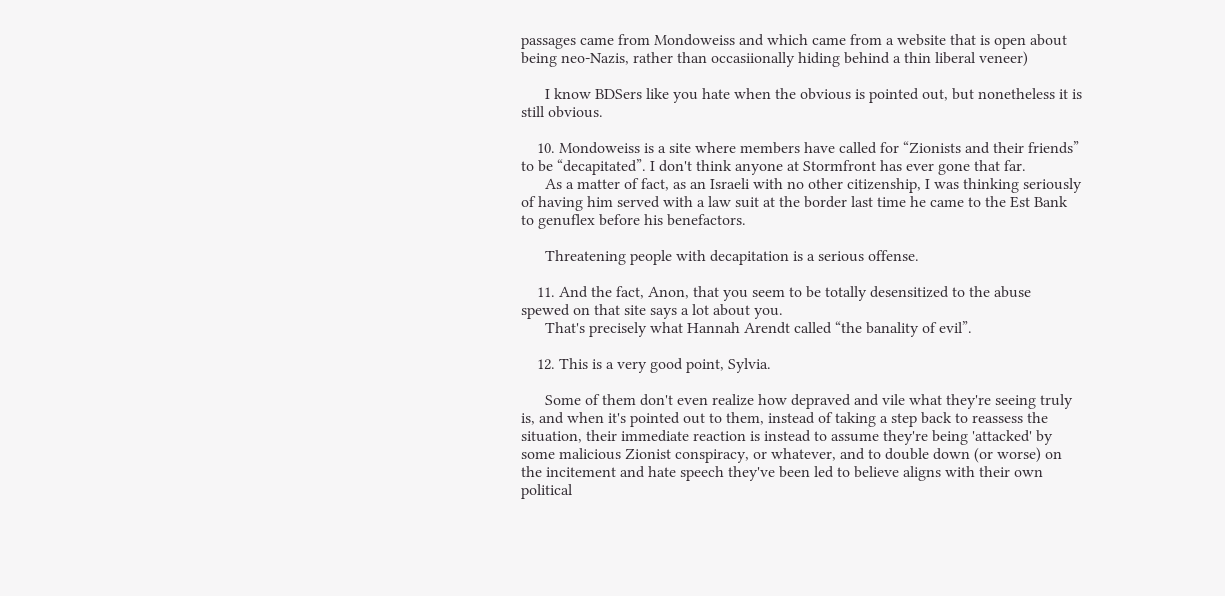passages came from Mondoweiss and which came from a website that is open about being neo-Nazis, rather than occasiionally hiding behind a thin liberal veneer)

      I know BDSers like you hate when the obvious is pointed out, but nonetheless it is still obvious.

    10. Mondoweiss is a site where members have called for “Zionists and their friends” to be “decapitated”. I don't think anyone at Stormfront has ever gone that far.
      As a matter of fact, as an Israeli with no other citizenship, I was thinking seriously of having him served with a law suit at the border last time he came to the Est Bank to genuflex before his benefactors.

      Threatening people with decapitation is a serious offense.

    11. And the fact, Anon, that you seem to be totally desensitized to the abuse spewed on that site says a lot about you.
      That's precisely what Hannah Arendt called “the banality of evil”.

    12. This is a very good point, Sylvia.

      Some of them don't even realize how depraved and vile what they're seeing truly is, and when it's pointed out to them, instead of taking a step back to reassess the situation, their immediate reaction is instead to assume they're being 'attacked' by some malicious Zionist conspiracy, or whatever, and to double down (or worse) on the incitement and hate speech they've been led to believe aligns with their own political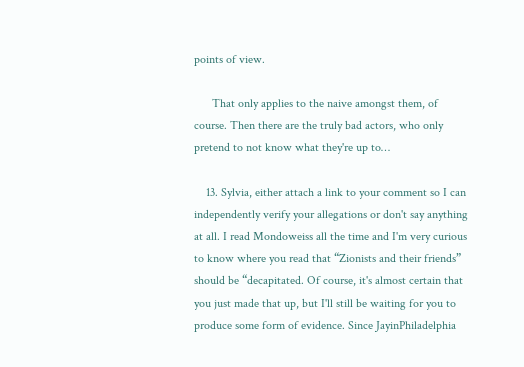points of view.

      That only applies to the naive amongst them, of course. Then there are the truly bad actors, who only pretend to not know what they're up to…

    13. Sylvia, either attach a link to your comment so I can independently verify your allegations or don't say anything at all. I read Mondoweiss all the time and I'm very curious to know where you read that “Zionists and their friends” should be “decapitated. Of course, it's almost certain that you just made that up, but I'll still be waiting for you to produce some form of evidence. Since JayinPhiladelphia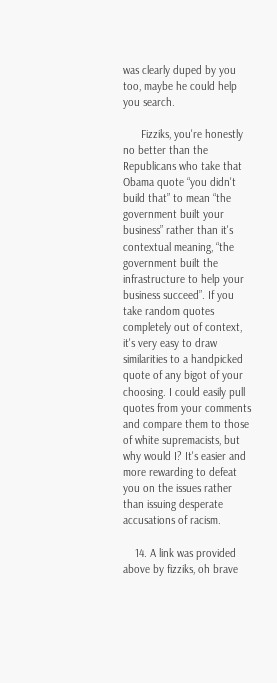was clearly duped by you too, maybe he could help you search.

      Fizziks, you're honestly no better than the Republicans who take that Obama quote “you didn't build that” to mean “the government built your business” rather than it's contextual meaning, “the government built the infrastructure to help your business succeed”. If you take random quotes completely out of context, it's very easy to draw similarities to a handpicked quote of any bigot of your choosing. I could easily pull quotes from your comments and compare them to those of white supremacists, but why would I? It's easier and more rewarding to defeat you on the issues rather than issuing desperate accusations of racism.

    14. A link was provided above by fizziks, oh brave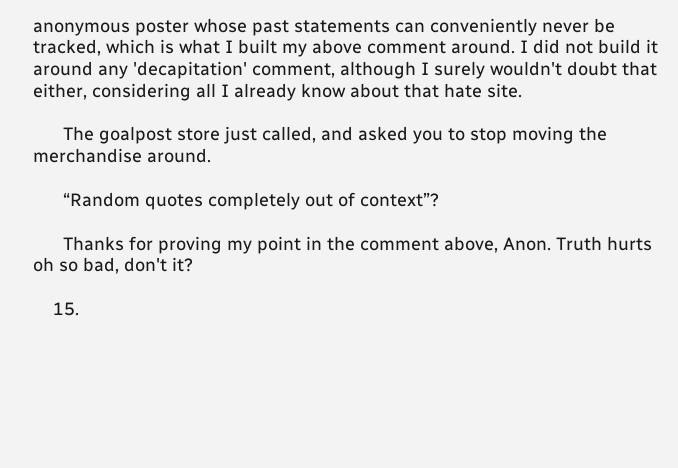anonymous poster whose past statements can conveniently never be tracked, which is what I built my above comment around. I did not build it around any 'decapitation' comment, although I surely wouldn't doubt that either, considering all I already know about that hate site.

      The goalpost store just called, and asked you to stop moving the merchandise around.

      “Random quotes completely out of context”?

      Thanks for proving my point in the comment above, Anon. Truth hurts oh so bad, don't it?

    15.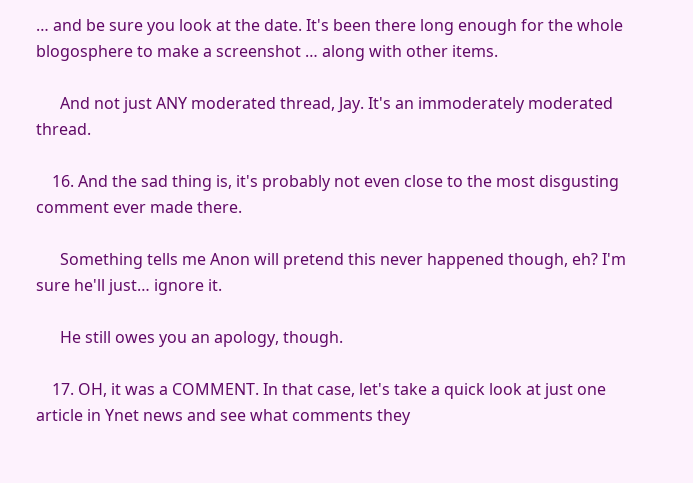… and be sure you look at the date. It's been there long enough for the whole blogosphere to make a screenshot … along with other items.

      And not just ANY moderated thread, Jay. It's an immoderately moderated thread.

    16. And the sad thing is, it's probably not even close to the most disgusting comment ever made there.

      Something tells me Anon will pretend this never happened though, eh? I'm sure he'll just… ignore it.

      He still owes you an apology, though.

    17. OH, it was a COMMENT. In that case, let's take a quick look at just one article in Ynet news and see what comments they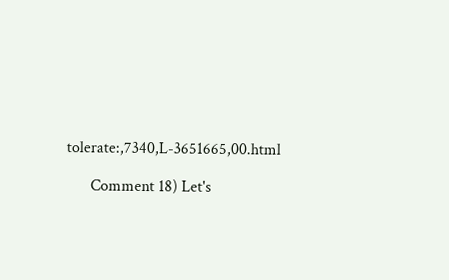tolerate:,7340,L-3651665,00.html

      Comment 18) Let's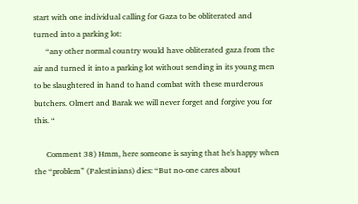start with one individual calling for Gaza to be obliterated and turned into a parking lot:
      “any other normal country would have obliterated gaza from the air and turned it into a parking lot without sending in its young men to be slaughtered in hand to hand combat with these murderous butchers. Olmert and Barak we will never forget and forgive you for this. “

      Comment 38) Hmm, here someone is saying that he's happy when the “problem” (Palestinians) dies: “But no-one cares about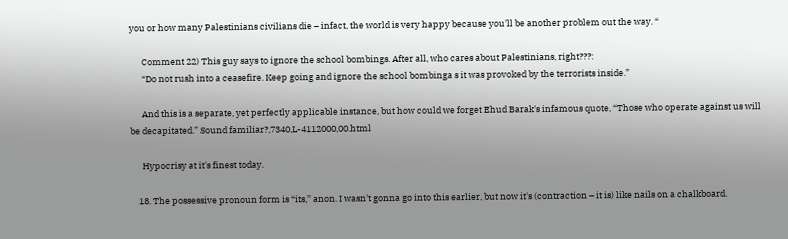you or how many Palestinians civilians die – infact, the world is very happy because you'll be another problem out the way. “

      Comment 22) This guy says to ignore the school bombings. After all, who cares about Palestinians, right???:
      “Do not rush into a ceasefire. Keep going and ignore the school bombinga s it was provoked by the terrorists inside.”

      And this is a separate, yet perfectly applicable instance, but how could we forget Ehud Barak's infamous quote, “Those who operate against us will be decapitated.” Sound familiar?,7340,L-4112000,00.html

      Hypocrisy at it's finest today.

    18. The possessive pronoun form is “its,” anon. I wasn't gonna go into this earlier, but now it's (contraction – it is) like nails on a chalkboard.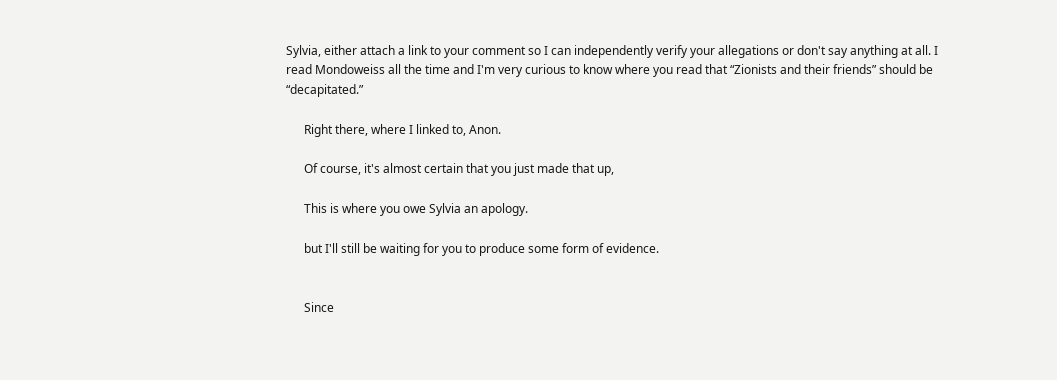Sylvia, either attach a link to your comment so I can independently verify your allegations or don't say anything at all. I read Mondoweiss all the time and I'm very curious to know where you read that “Zionists and their friends” should be “decapitated.”

      Right there, where I linked to, Anon.

      Of course, it's almost certain that you just made that up,

      This is where you owe Sylvia an apology.

      but I'll still be waiting for you to produce some form of evidence.


      Since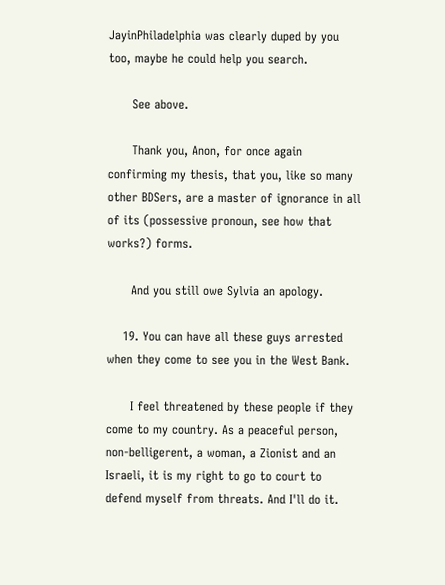JayinPhiladelphia was clearly duped by you too, maybe he could help you search.

      See above.

      Thank you, Anon, for once again confirming my thesis, that you, like so many other BDSers, are a master of ignorance in all of its (possessive pronoun, see how that works?) forms.

      And you still owe Sylvia an apology.

    19. You can have all these guys arrested when they come to see you in the West Bank.

      I feel threatened by these people if they come to my country. As a peaceful person, non-belligerent, a woman, a Zionist and an Israeli, it is my right to go to court to defend myself from threats. And I'll do it.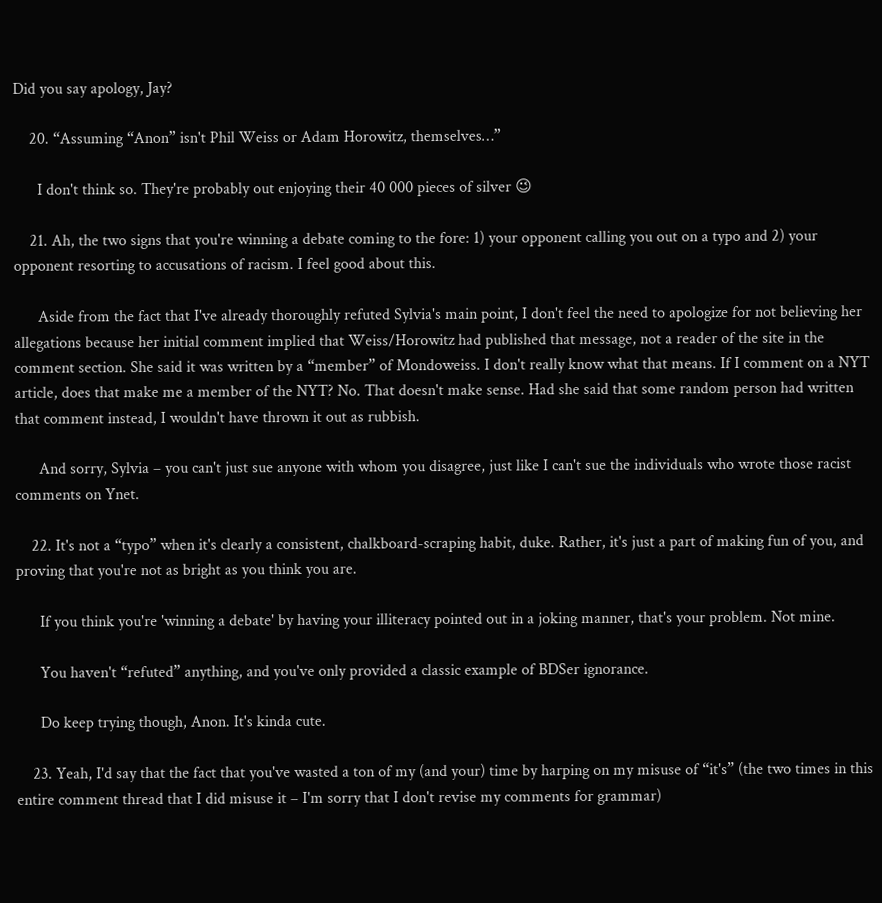Did you say apology, Jay?

    20. “Assuming “Anon” isn't Phil Weiss or Adam Horowitz, themselves…”

      I don't think so. They're probably out enjoying their 40 000 pieces of silver 😉

    21. Ah, the two signs that you're winning a debate coming to the fore: 1) your opponent calling you out on a typo and 2) your opponent resorting to accusations of racism. I feel good about this.

      Aside from the fact that I've already thoroughly refuted Sylvia's main point, I don't feel the need to apologize for not believing her allegations because her initial comment implied that Weiss/Horowitz had published that message, not a reader of the site in the comment section. She said it was written by a “member” of Mondoweiss. I don't really know what that means. If I comment on a NYT article, does that make me a member of the NYT? No. That doesn't make sense. Had she said that some random person had written that comment instead, I wouldn't have thrown it out as rubbish.

      And sorry, Sylvia – you can't just sue anyone with whom you disagree, just like I can't sue the individuals who wrote those racist comments on Ynet.

    22. It's not a “typo” when it's clearly a consistent, chalkboard-scraping habit, duke. Rather, it's just a part of making fun of you, and proving that you're not as bright as you think you are.

      If you think you're 'winning a debate' by having your illiteracy pointed out in a joking manner, that's your problem. Not mine.

      You haven't “refuted” anything, and you've only provided a classic example of BDSer ignorance.

      Do keep trying though, Anon. It's kinda cute.

    23. Yeah, I'd say that the fact that you've wasted a ton of my (and your) time by harping on my misuse of “it's” (the two times in this entire comment thread that I did misuse it – I'm sorry that I don't revise my comments for grammar)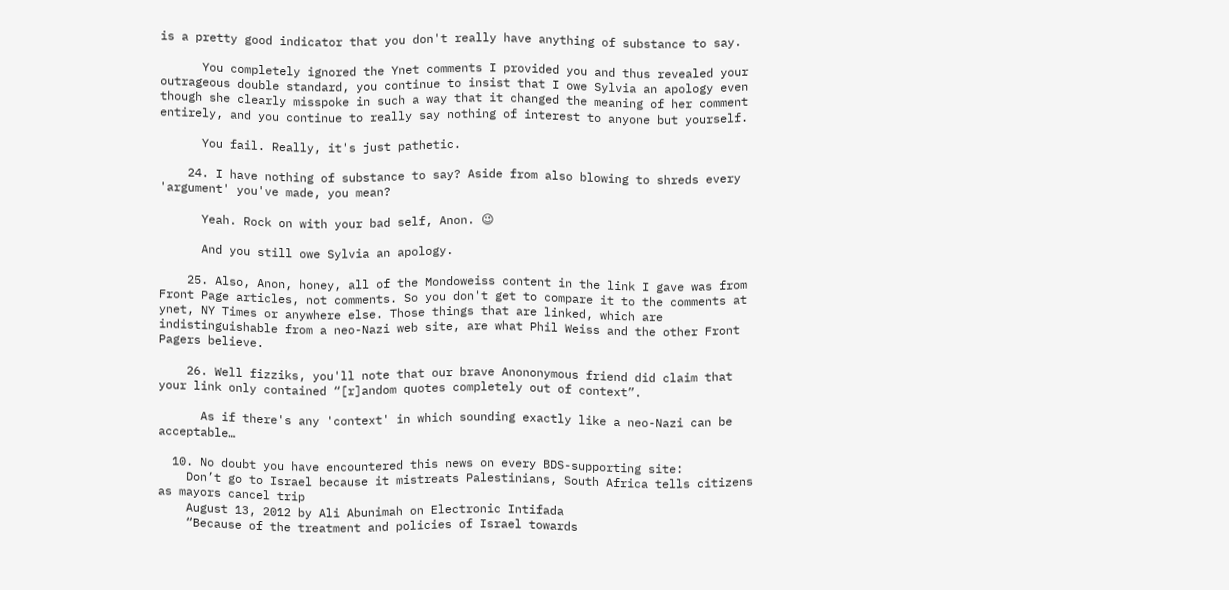is a pretty good indicator that you don't really have anything of substance to say.

      You completely ignored the Ynet comments I provided you and thus revealed your outrageous double standard, you continue to insist that I owe Sylvia an apology even though she clearly misspoke in such a way that it changed the meaning of her comment entirely, and you continue to really say nothing of interest to anyone but yourself.

      You fail. Really, it's just pathetic.

    24. I have nothing of substance to say? Aside from also blowing to shreds every 'argument' you've made, you mean?

      Yeah. Rock on with your bad self, Anon. 😉

      And you still owe Sylvia an apology.

    25. Also, Anon, honey, all of the Mondoweiss content in the link I gave was from Front Page articles, not comments. So you don't get to compare it to the comments at ynet, NY Times or anywhere else. Those things that are linked, which are indistinguishable from a neo-Nazi web site, are what Phil Weiss and the other Front Pagers believe.

    26. Well fizziks, you'll note that our brave Anononymous friend did claim that your link only contained “[r]andom quotes completely out of context”.

      As if there's any 'context' in which sounding exactly like a neo-Nazi can be acceptable…

  10. No doubt you have encountered this news on every BDS-supporting site:
    Don’t go to Israel because it mistreats Palestinians, South Africa tells citizens as mayors cancel trip
    August 13, 2012 by Ali Abunimah on Electronic Intifada
    “Because of the treatment and policies of Israel towards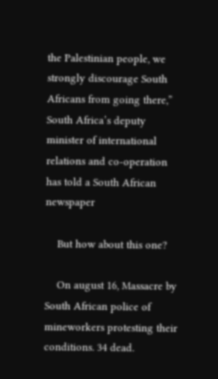the Palestinian people, we strongly discourage South Africans from going there,” South Africa’s deputy minister of international relations and co-operation has told a South African newspaper

    But how about this one?

    On august 16, Massacre by South African police of mineworkers protesting their conditions. 34 dead.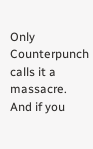Only Counterpunch calls it a massacre. And if you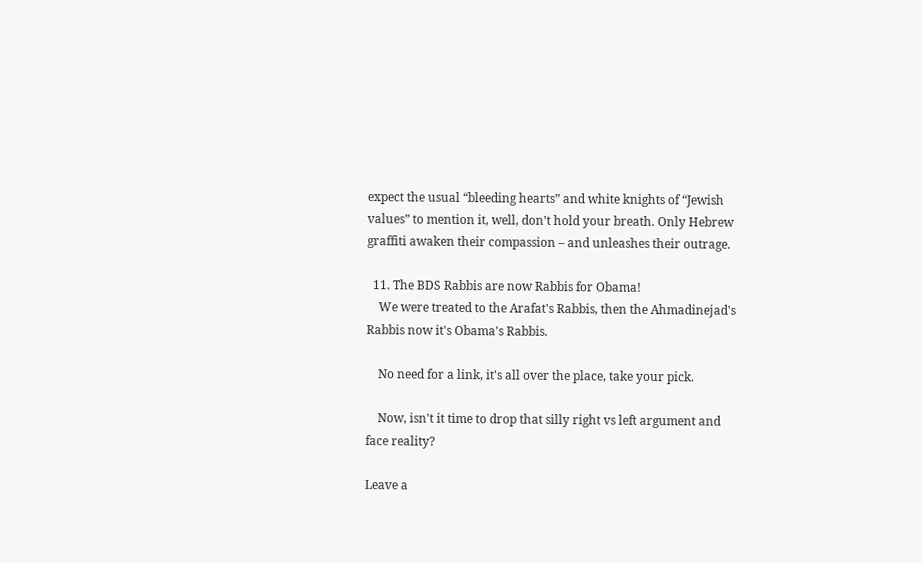expect the usual “bleeding hearts” and white knights of “Jewish values” to mention it, well, don’t hold your breath. Only Hebrew graffiti awaken their compassion – and unleashes their outrage.

  11. The BDS Rabbis are now Rabbis for Obama!
    We were treated to the Arafat's Rabbis, then the Ahmadinejad's Rabbis now it's Obama's Rabbis.

    No need for a link, it's all over the place, take your pick.

    Now, isn't it time to drop that silly right vs left argument and face reality?

Leave a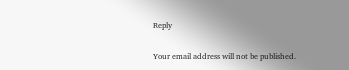Reply

Your email address will not be published.